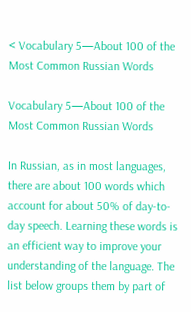< Vocabulary 5—About 100 of the Most Common Russian Words

Vocabulary 5—About 100 of the Most Common Russian Words

In Russian, as in most languages, there are about 100 words which account for about 50% of day-to-day speech. Learning these words is an efficient way to improve your understanding of the language. The list below groups them by part of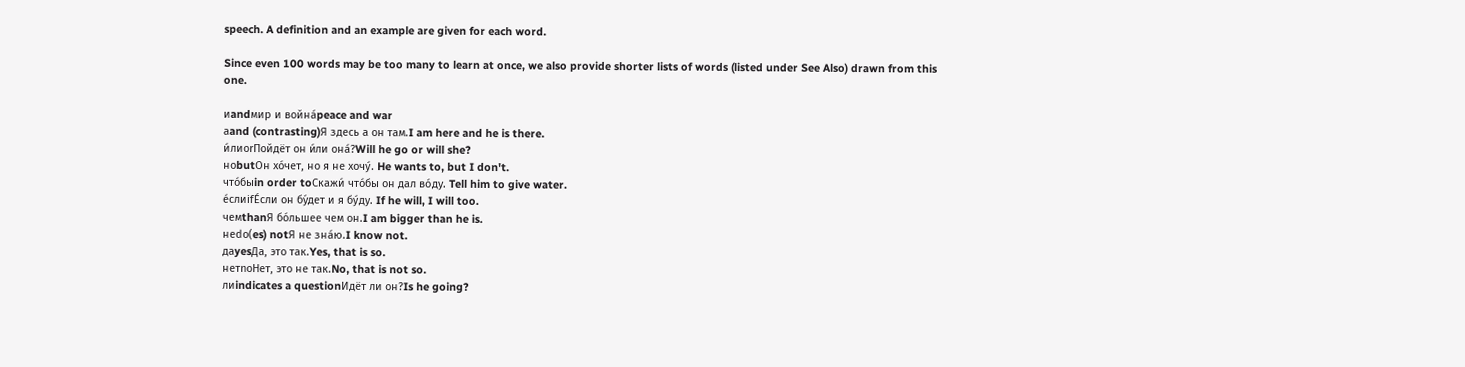speech. A definition and an example are given for each word.

Since even 100 words may be too many to learn at once, we also provide shorter lists of words (listed under See Also) drawn from this one.

иandмир и война́peace and war
аand (contrasting)Я здесь а он там.I am here and he is there.
и́лиorПойдёт он и́ли она́?Will he go or will she?
ноbutОн хо́чет, но я не хочу́. He wants to, but I don't.
что́быin order toСкажи́ что́бы он дал во́ду. Tell him to give water.
е́слиifЕ́сли он бу́дет и я бу́ду. If he will, I will too.
чемthanЯ бо́льшее чем он.I am bigger than he is.
неdo(es) notЯ не зна́ю.I know not.
даyesДа, это так.Yes, that is so.
нетnoНет, это не так.No, that is not so.
лиindicates a questionИдёт ли он?Is he going?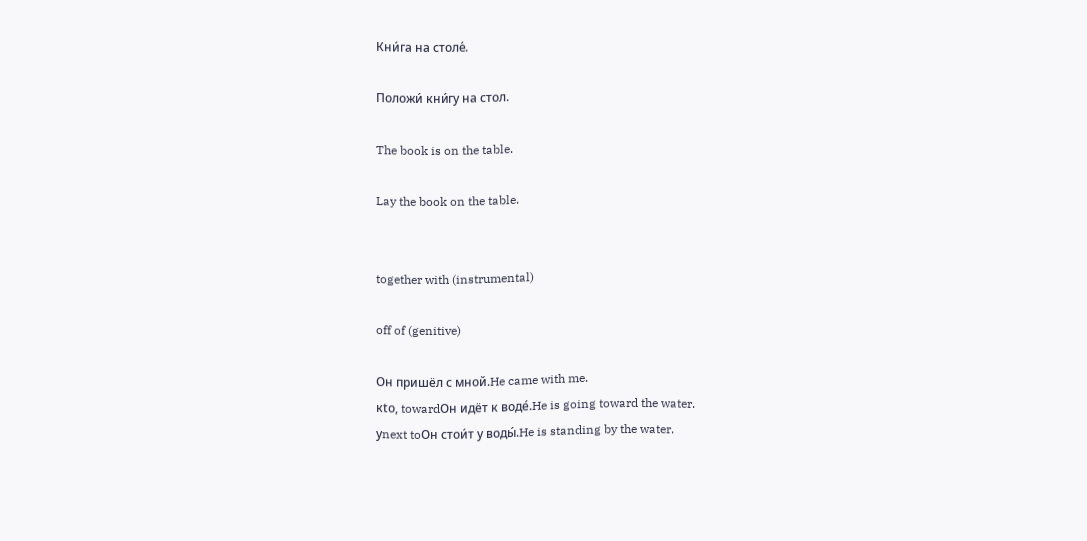Кни́га на столе́.

Положи́ кни́гу на стол.

The book is on the table.

Lay the book on the table.


together with (instrumental)

off of (genitive)

Он пришёл с мной.He came with me.
кto, towardОн идёт к воде́.He is going toward the water.
уnext toОн стои́т у воды́.He is standing by the water.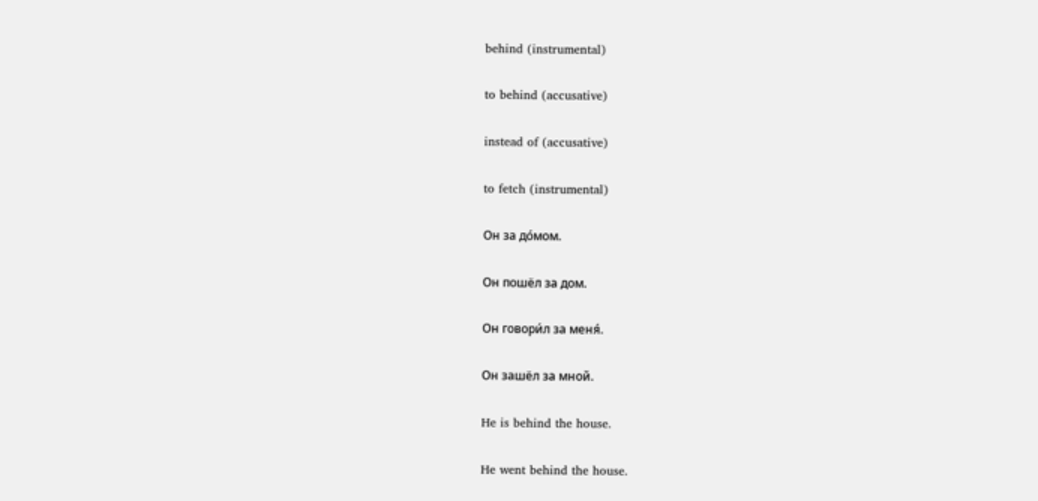behind (instrumental)

to behind (accusative)

instead of (accusative)

to fetch (instrumental)

Он за до́мом.

Он пошёл за дом.

Он говори́л за меня́.

Он зашёл за мной.

He is behind the house.

He went behind the house.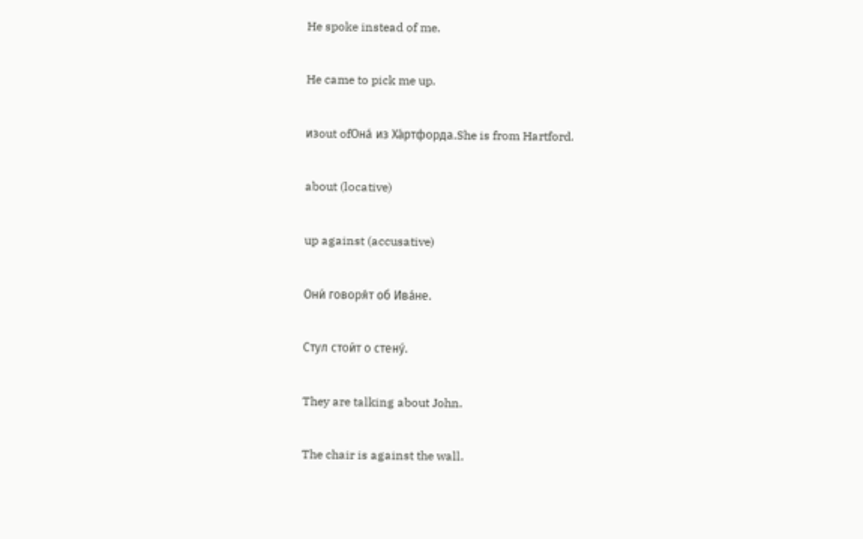He spoke instead of me.

He came to pick me up.

изout ofОна́ из Ха́ртфорда.She is from Hartford.

about (locative)

up against (accusative)

Они́ говоря́т об Ива́не.

Стул стои́т о стену́.

They are talking about John.

The chair is against the wall.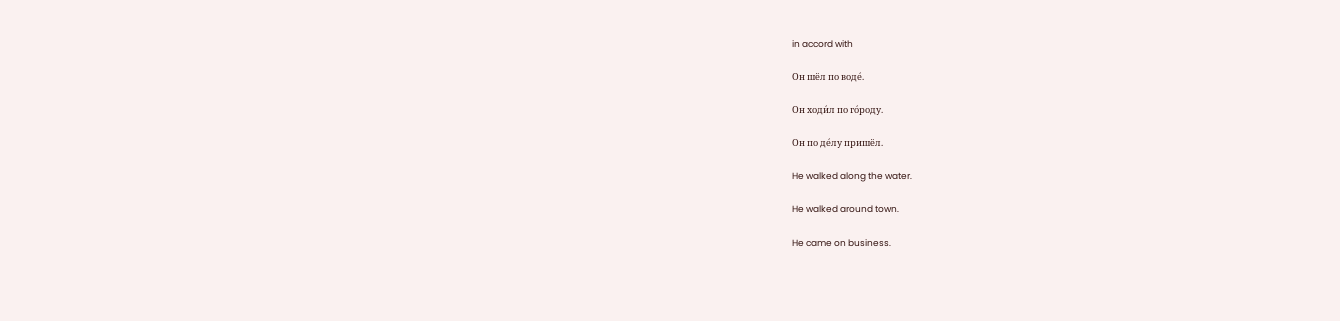in accord with

Он шёл по воде́.

Он ходи́л по го́роду.

Он по де́лу пришёл.

He walked along the water.

He walked around town.

He came on business.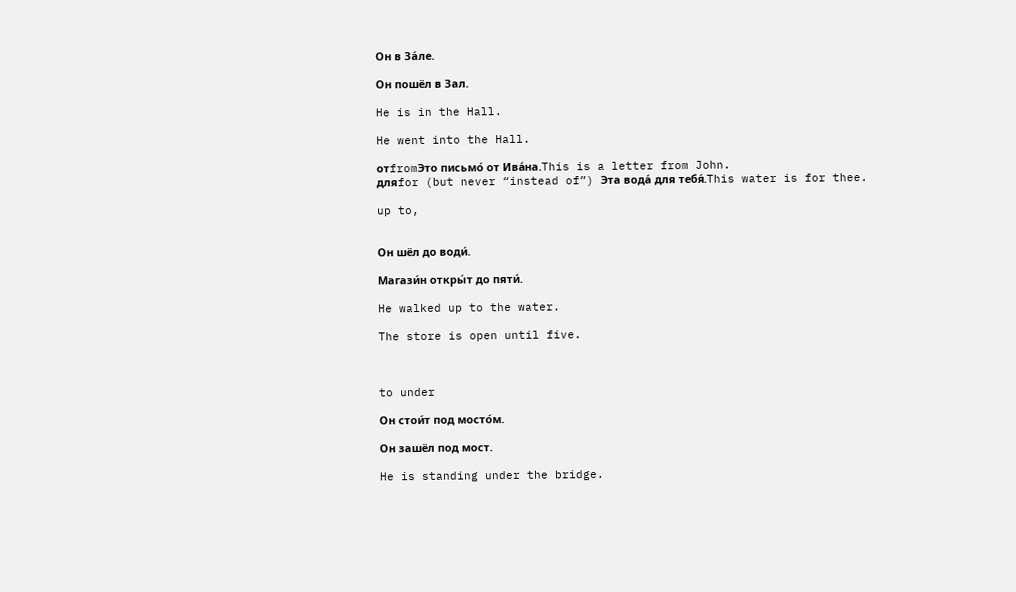Он в За́ле.

Он пошёл в Зал.

He is in the Hall.

He went into the Hall.

отfromЭто письмо́ от Ива́на.This is a letter from John.
дляfor (but never “instead of”) Эта вода́ для тебя́.This water is for thee.

up to,


Он шёл до води́.

Магази́н откры́т до пяти́.

He walked up to the water.

The store is open until five.



to under

Он стои́т под мосто́м.

Он зашёл под мост.

He is standing under the bridge.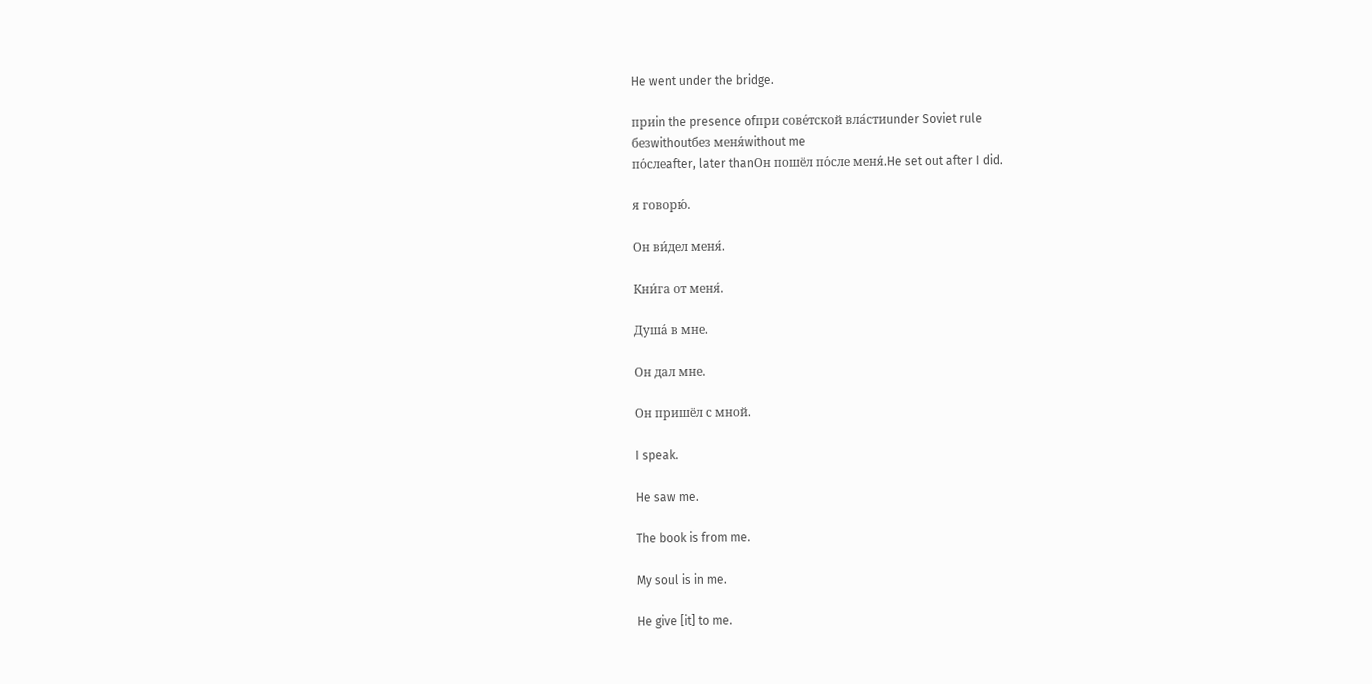He went under the bridge.

приin the presence ofпри сове́тской вла́стиunder Soviet rule
безwithoutбез меня́without me
по́слеafter, later thanОн пошёл по́сле меня́.He set out after I did.

я говорю́.

Он ви́дел меня́.

Кни́га от меня́.

Душа́ в мне.

Он дал мне.

Он пришёл с мной.

I speak.

He saw me.

The book is from me.

My soul is in me.

He give [it] to me.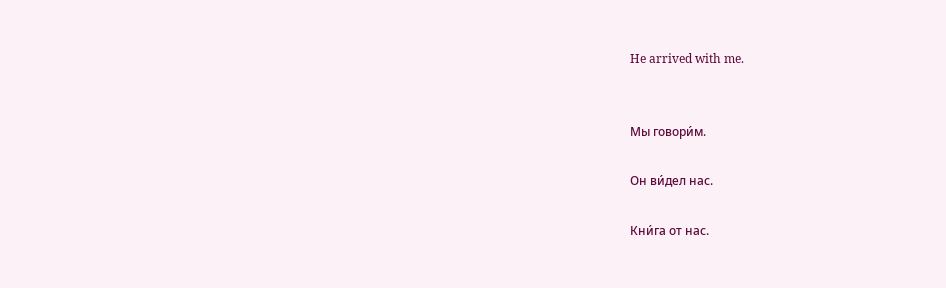He arrived with me.


Мы говори́м.

Он ви́дел нас.

Кни́га от нас.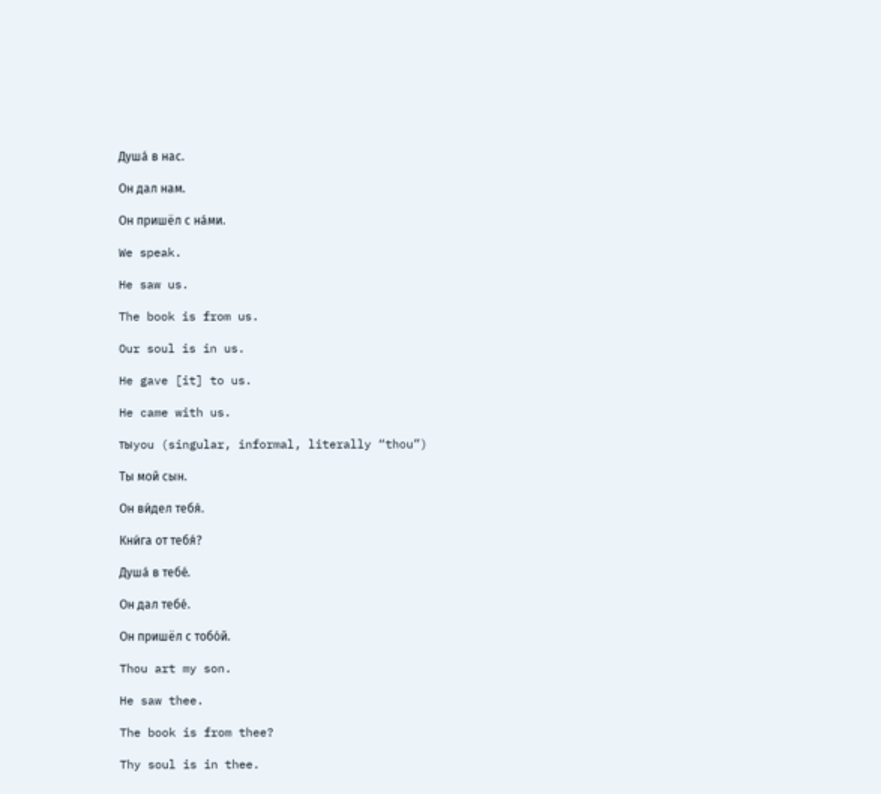Душа́ в нас.

Он дал нам.

Он пришёл с на́ми.

We speak.

He saw us.

The book is from us.

Our soul is in us.

He gave [it] to us.

He came with us.

тыyou (singular, informal, literally “thou”)

Ты мой сын.

Он ви́дел тебя́.

Кни́га от тебя́?

Душа́ в тебе́.

Он дал тебе́.

Он пришёл с тобо́й.

Thou art my son.

He saw thee.

The book is from thee?

Thy soul is in thee.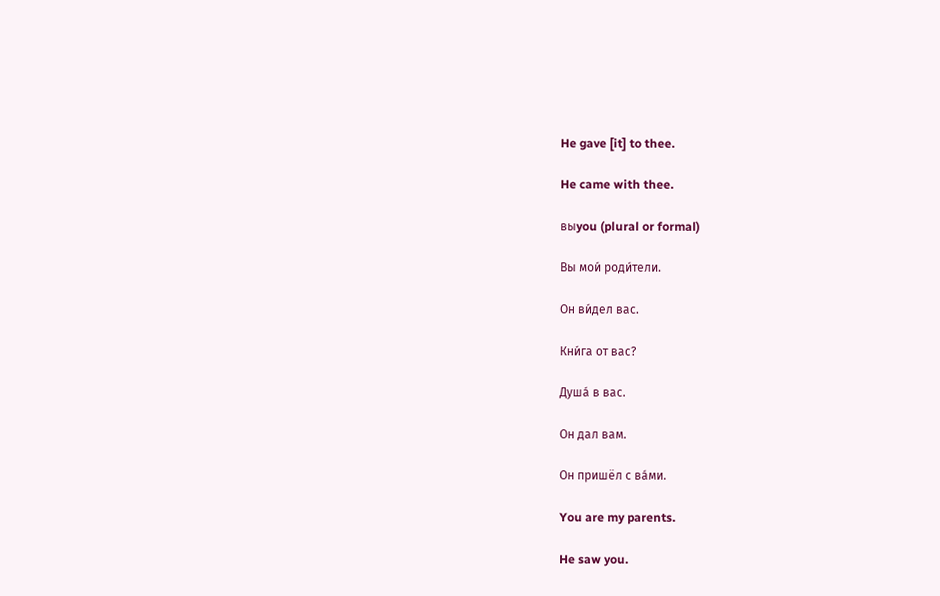He gave [it] to thee.

He came with thee.

выyou (plural or formal)

Вы мои́ роди́тели.

Он ви́дел вас.

Кни́га от вас?

Душа́ в вас.

Он дал вам.

Он пришёл с ва́ми.

You are my parents.

He saw you.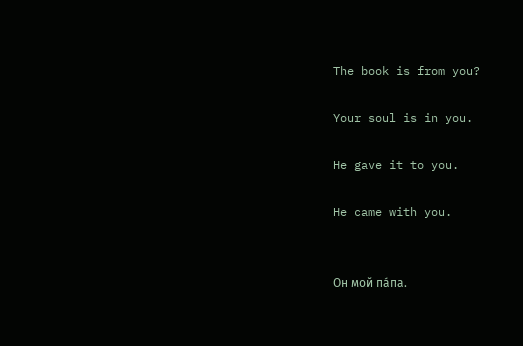The book is from you?

Your soul is in you.

He gave it to you.

He came with you.


Он мой па́па.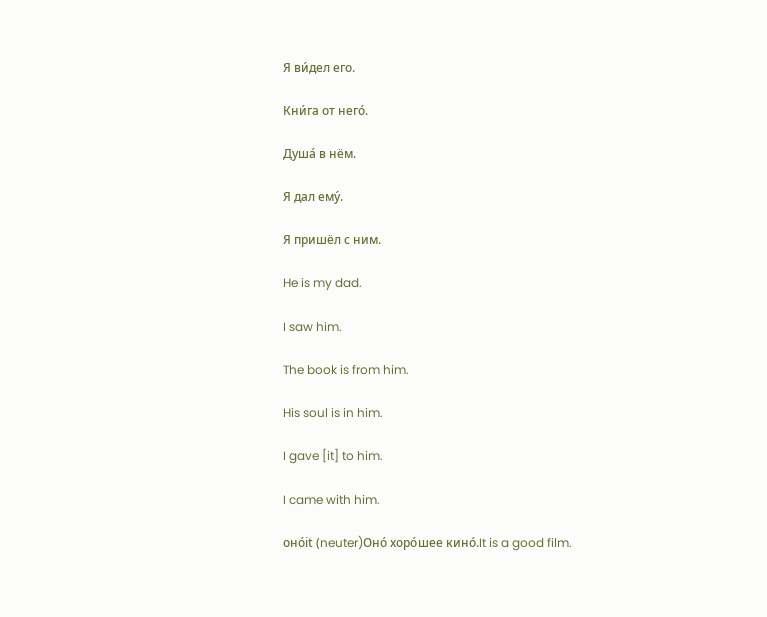Я ви́дел его.

Кни́га от него́.

Душа́ в нём.

Я дал ему́.

Я пришёл с ним.

He is my dad.

I saw him.

The book is from him.

His soul is in him.

I gave [it] to him.

I came with him.

оно́it (neuter)Оно́ хоро́шее кино́.It is a good film.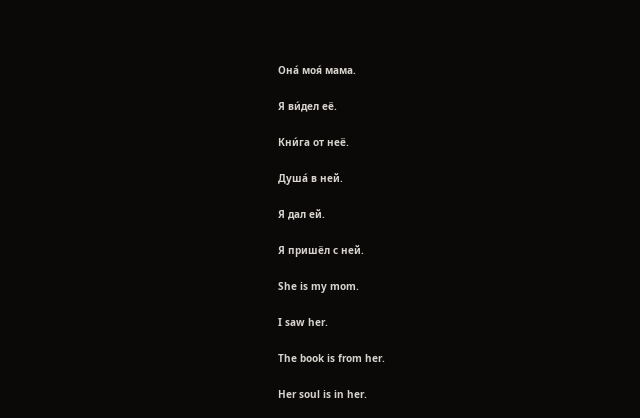Она́ моя́ мама.

Я ви́дел её.

Кни́га от неё.

Душа́ в ней.

Я дал ей.

Я пришёл с ней.

She is my mom.

I saw her.

The book is from her.

Her soul is in her.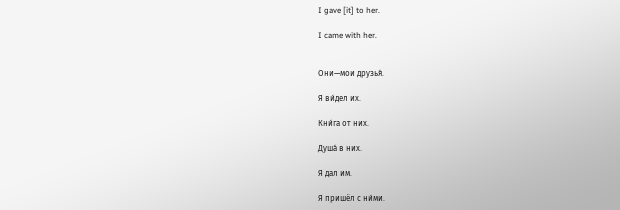I gave [it] to her.

I came with her.


Они—мои друзья́.

Я ви́дел их.

Кни́га от них.

Душа́ в них.

Я дал им.

Я пришёл с ни́ми.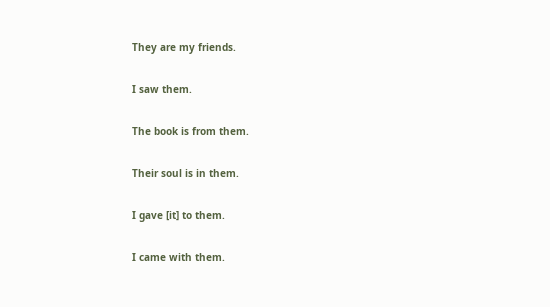They are my friends.

I saw them.

The book is from them.

Their soul is in them.

I gave [it] to them.

I came with them.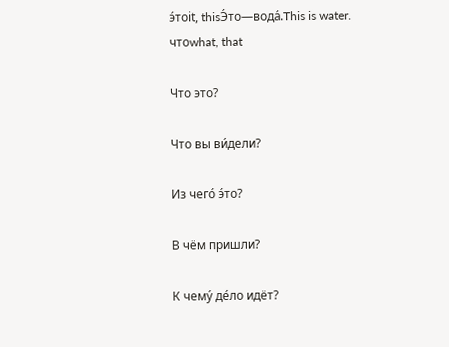э́тоit, thisЭ́то—вода́.This is water.
чтоwhat, that

Что это?

Что вы ви́дели?

Из чего́ э́то?

В чём пришли?

К чему́ де́ло идёт?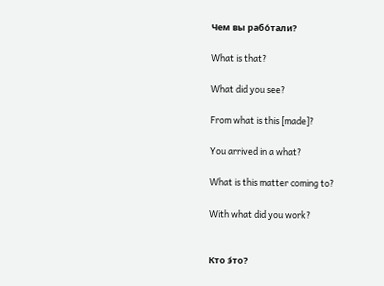Чем вы рабо́тали?

What is that?

What did you see?

From what is this [made]?

You arrived in a what?

What is this matter coming to?

With what did you work?


Кто э́то?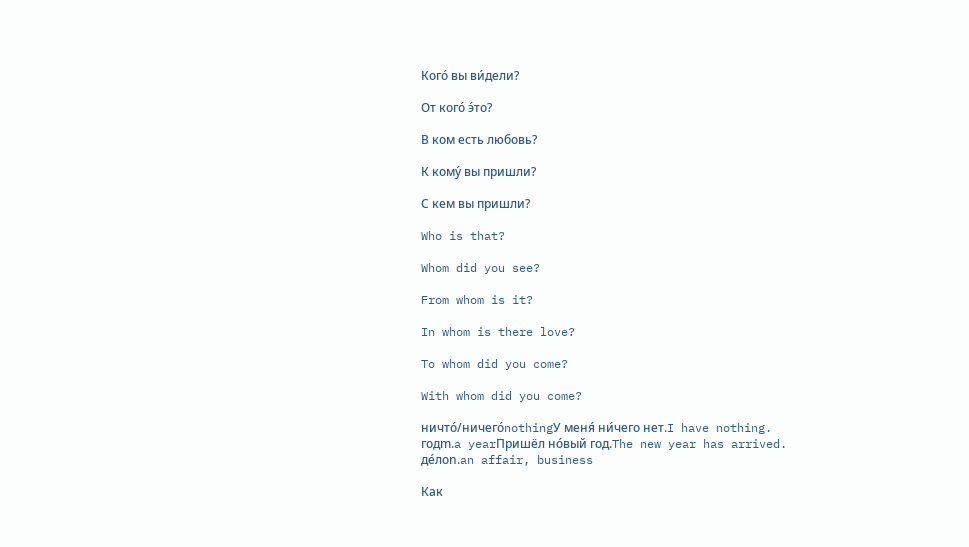Кого́ вы ви́дели?

От кого́ э́то?

В ком есть любовь?

К кому́ вы пришли?

С кем вы пришли?

Who is that?

Whom did you see?

From whom is it?

In whom is there love?

To whom did you come?

With whom did you come?

ничто́/ничего́nothingУ меня́ ни́чего нет.I have nothing.
годm.a yearПришёл но́вый год.The new year has arrived.
де́лоn.an affair, business

Как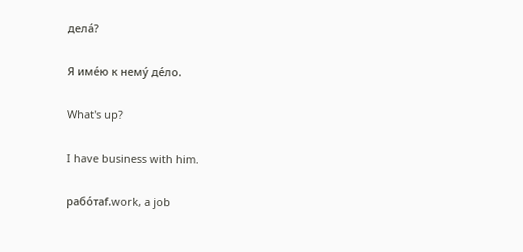дела́?

Я име́ю к нему́ де́ло.

What's up?

I have business with him.

рабо́таf.work, a job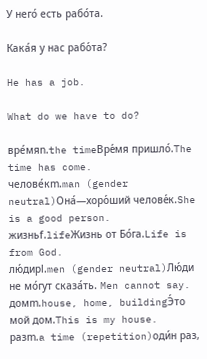У него́ есть рабо́та.

Кака́я у нас рабо́та?

He has a job.

What do we have to do?

вре́мяn.the timeВре́мя пришло́.The time has come.
челове́кm.man (gender neutral)Она́—хоро́ший челове́к.She is a good person.
жизньf.lifeЖизнь от Бо́га.Life is from God.
лю́диpl.men (gender neutral)Лю́ди не мо́гут сказа́ть. Men cannot say.
домm.house, home, buildingЭ́то мой дом.This is my house.
разm.a time (repetition)оди́н раз,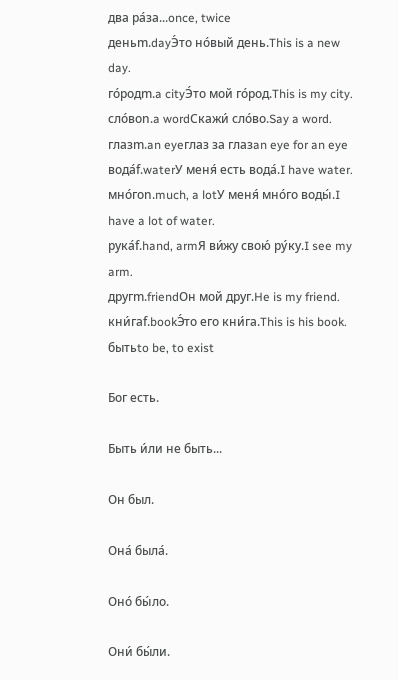два ра́за...once, twice
деньm.dayЭ́то но́вый день.This is a new day.
го́родm.a cityЭ́то мой го́род.This is my city.
сло́воn.a wordСкажи́ сло́во.Say a word.
глазm.an eyeглаз за глазan eye for an eye
вода́f.waterУ меня́ есть вода́.I have water.
мно́гоn.much, a lotУ меня́ мно́го воды́.I have a lot of water.
рука́f.hand, armЯ ви́жу свою́ ру́ку.I see my arm.
другm.friendОн мой друг.He is my friend.
кни́гаf.bookЭ́то его кни́га.This is his book.
бытьto be, to exist

Бог есть.

Быть и́ли не быть...

Он был.

Она́ была́.

Оно́ бы́ло.

Они́ бы́ли.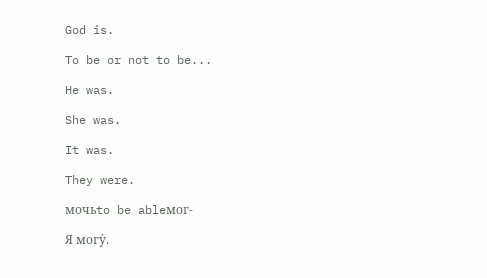God is.

To be or not to be...

He was.

She was.

It was.

They were.

мочьto be ableмог-

Я могу́.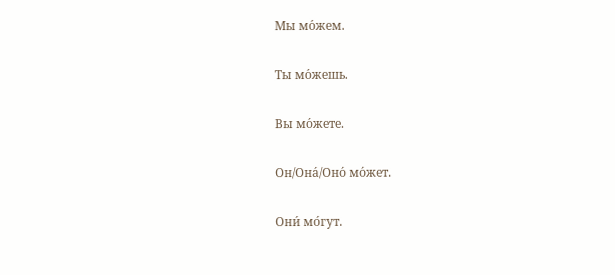Мы мо́жем.

Ты мо́жешь.

Вы мо́жете.

Он/Она́/Оно́ мо́жет.

Они́ мо́гут.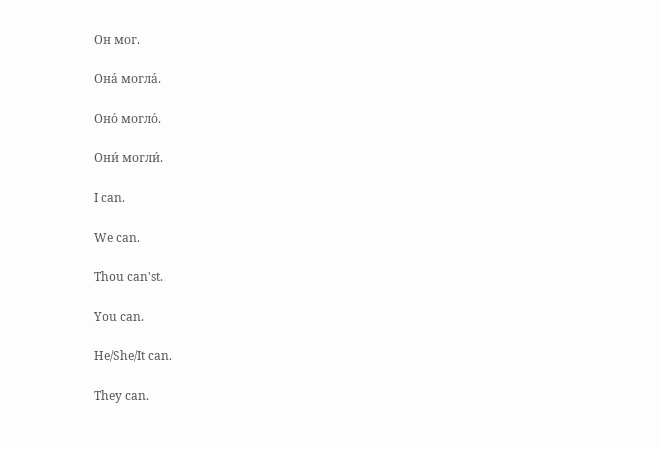Он мог.

Она́ могла́.

Оно́ могло́.

Они́ могли́.

I can.

We can.

Thou can'st.

You can.

He/She/It can.

They can.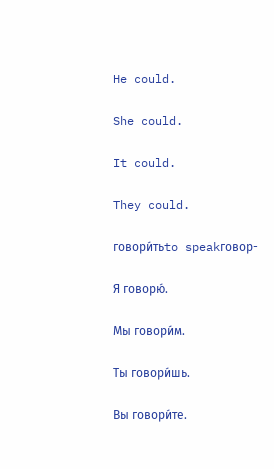He could.

She could.

It could.

They could.

говори́тьto speakговор-

Я говорю́.

Мы говори́м.

Ты говори́шь.

Вы говори́те.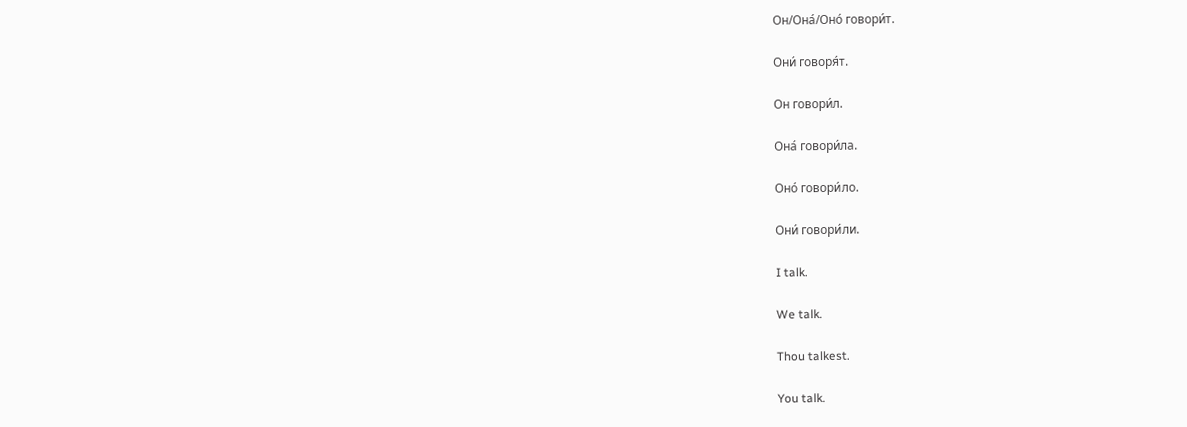Он/Она́/Оно́ говори́т.

Они́ говоря́т.

Он говори́л.

Она́ говори́ла.

Оно́ говори́ло.

Они́ говори́ли.

I talk.

We talk.

Thou talkest.

You talk.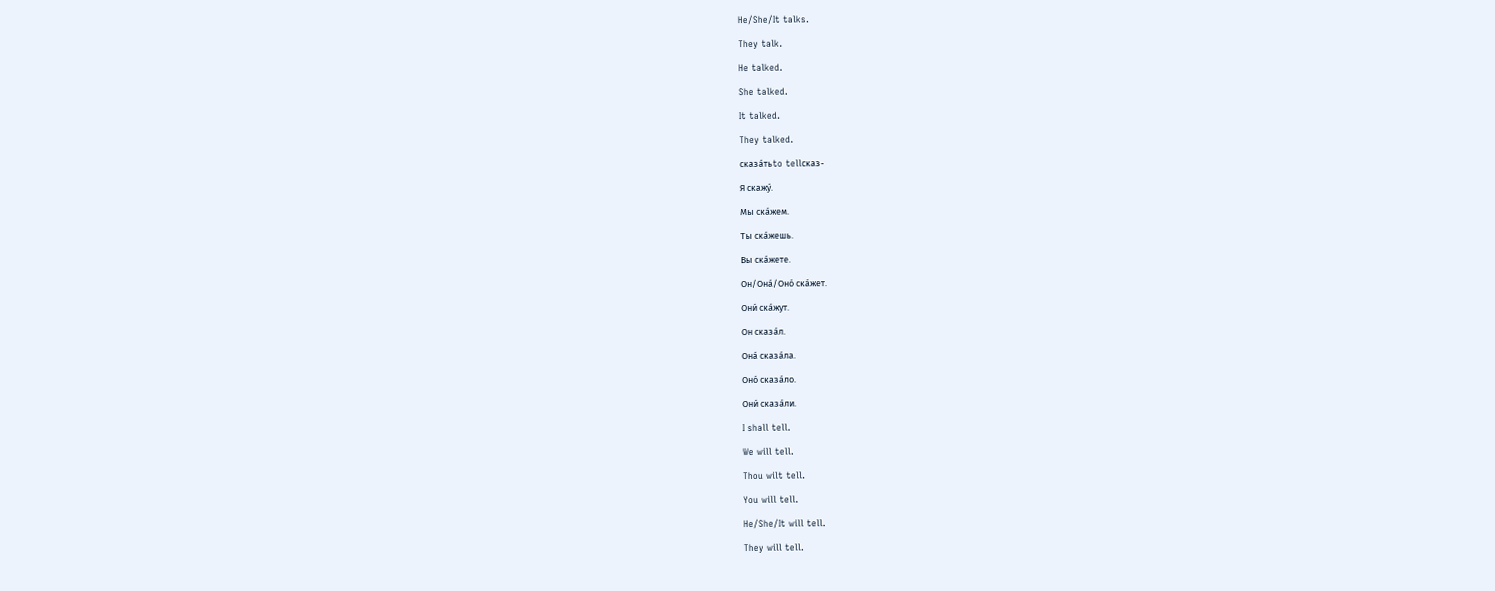He/She/It talks.

They talk.

He talked.

She talked.

It talked.

They talked.

сказа́тьto tellсказ-

Я скажу́.

Мы ска́жем.

Ты ска́жешь.

Вы ска́жете.

Он/Она́/Оно́ ска́жет.

Они́ ска́жут.

Он сказа́л.

Она́ сказа́ла.

Оно́ сказа́ло.

Они́ сказа́ли.

I shall tell.

We will tell.

Thou wilt tell.

You will tell.

He/She/It will tell.

They will tell.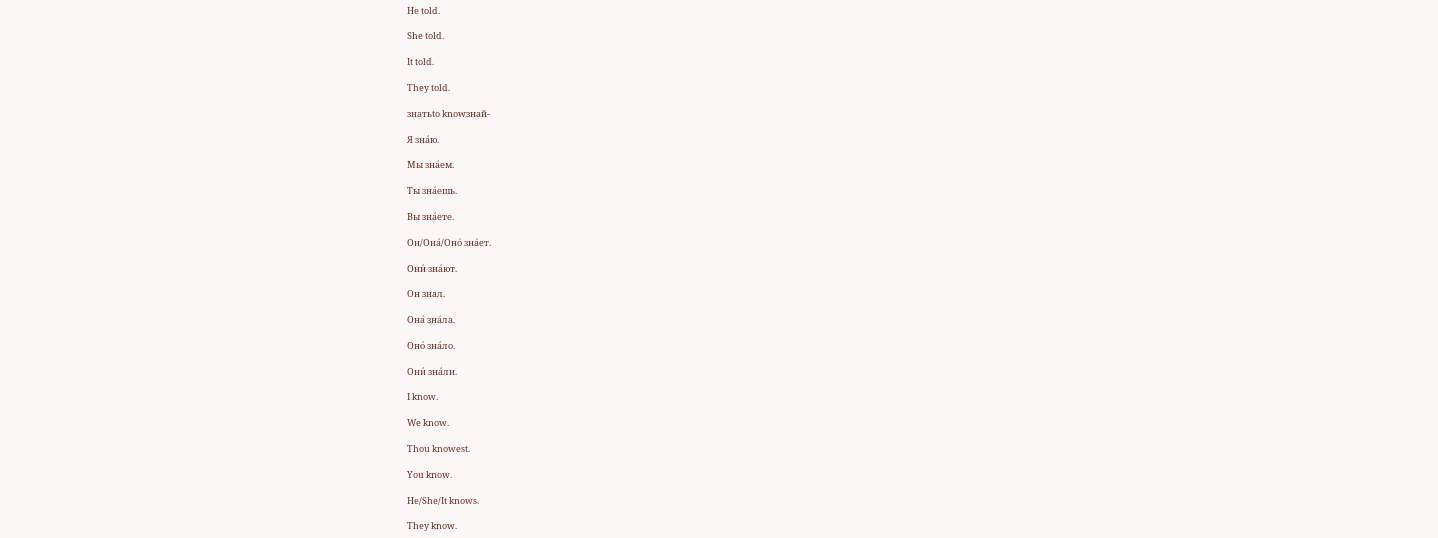He told.

She told.

It told.

They told.

знатьto knowзнай-

Я зна́ю.

Мы зна́ем.

Ты зна́ешь.

Вы зна́ете.

Он/Она́/Оно́ зна́ет.

Они́ зна́ют.

Он знал.

Она́ зна́ла.

Оно́ зна́ло.

Они́ зна́ли.

I know.

We know.

Thou knowest.

You know.

He/She/It knows.

They know.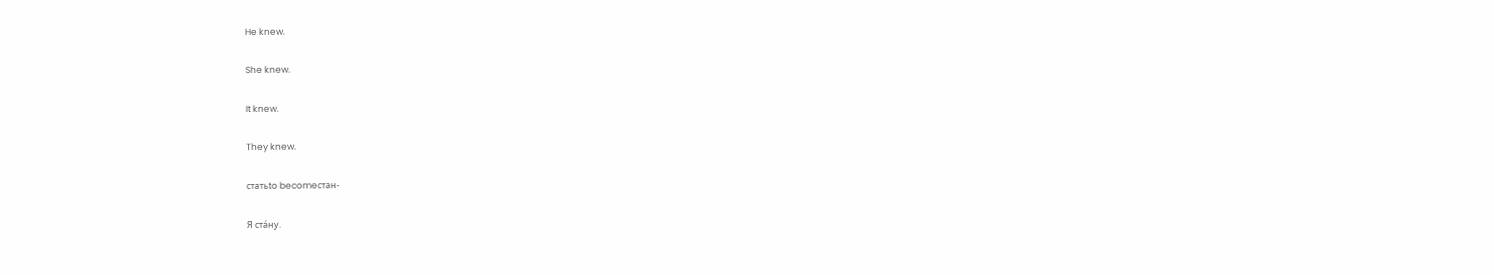He knew.

She knew.

It knew.

They knew.

статьto becomeстан-

Я ста́ну.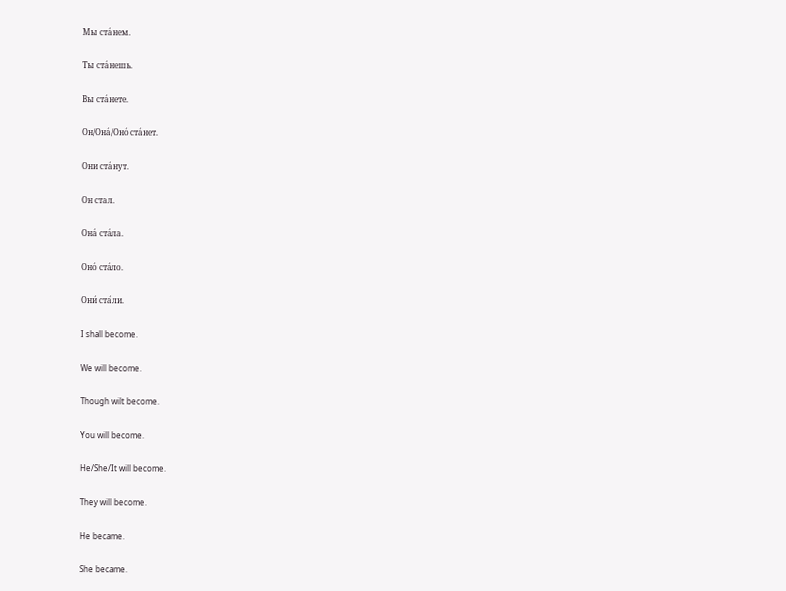Мы ста́нем.

Ты ста́нешь.

Вы ста́нете.

Он/Она́/Оно́ ста́нет.

Они ста́нут.

Он стал.

Она́ ста́ла.

Оно́ ста́ло.

Они́ ста́ли.

I shall become.

We will become.

Though wilt become.

You will become.

He/She/It will become.

They will become.

He became.

She became.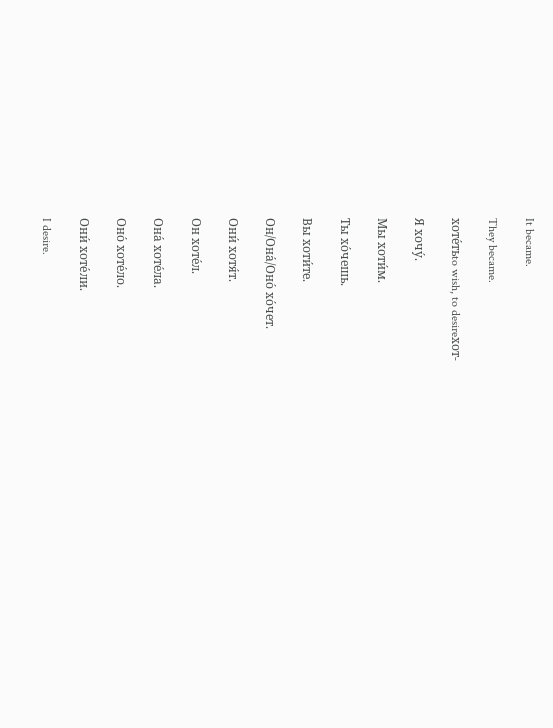It became.

They became.

хоте́тьto wish, to desireхот-

Я хочу́.

Мы хоти́м.

Ты хо́чешь.

Вы хоти́те.

Он/Она́/Оно́ хо́чет.

Они́ хотя́т.

Он хоте́л.

Она́ хоте́ла.

Оно́ хоте́ло.

Они́ хоте́ли.

I desire.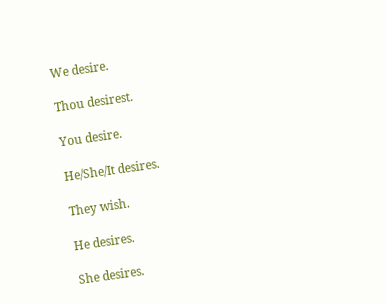We desire.

Thou desirest.

You desire.

He/She/It desires.

They wish.

He desires.

She desires.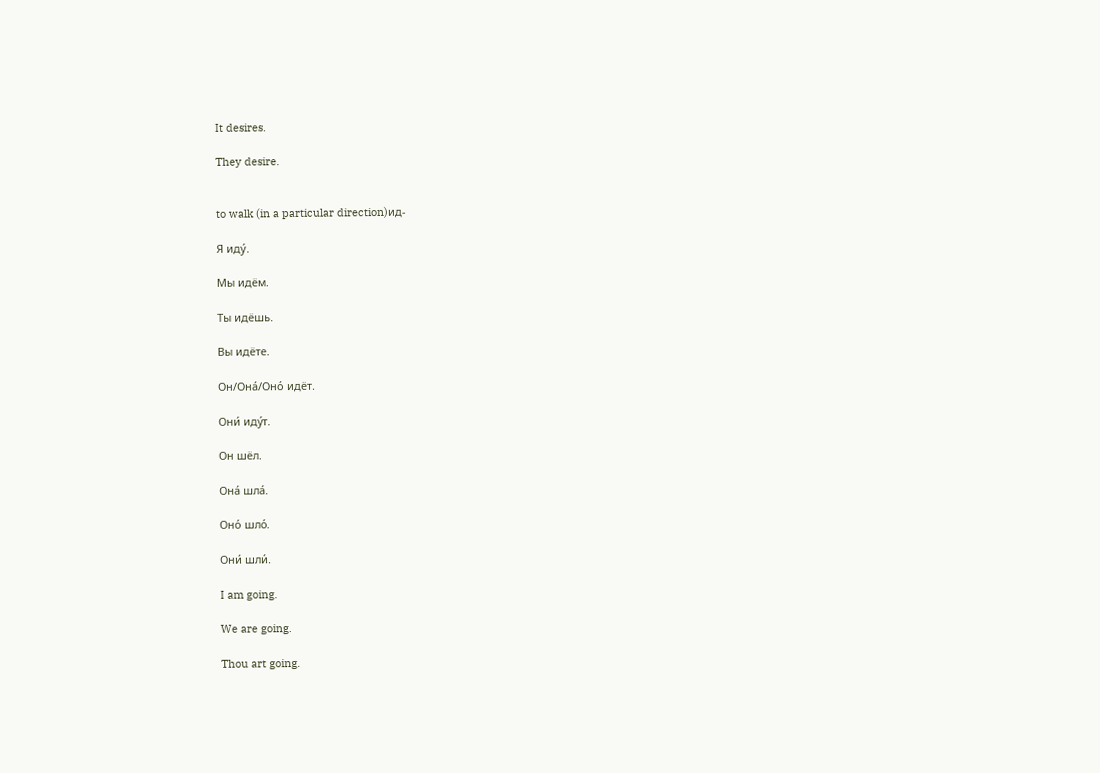It desires.

They desire.


to walk (in a particular direction)ид-

Я иду́.

Мы идём.

Ты идёшь.

Вы идёте.

Он/Она́/Оно́ идёт.

Они́ иду́т.

Он шёл.

Она́ шла́.

Оно́ шло́.

Они́ шли́.

I am going.

We are going.

Thou art going.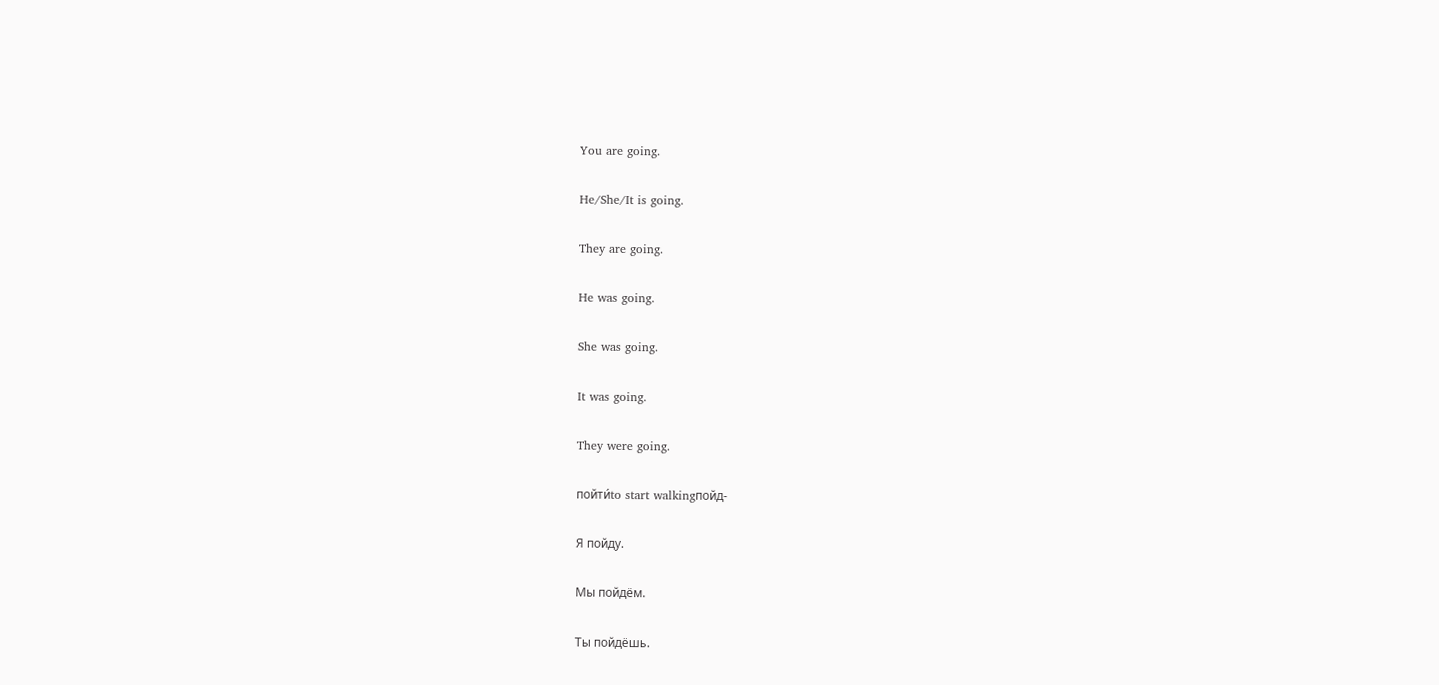You are going.

He/She/It is going.

They are going.

He was going.

She was going.

It was going.

They were going.

пойти́to start walkingпойд-

Я пойду.

Мы пойдём.

Ты пойдёшь.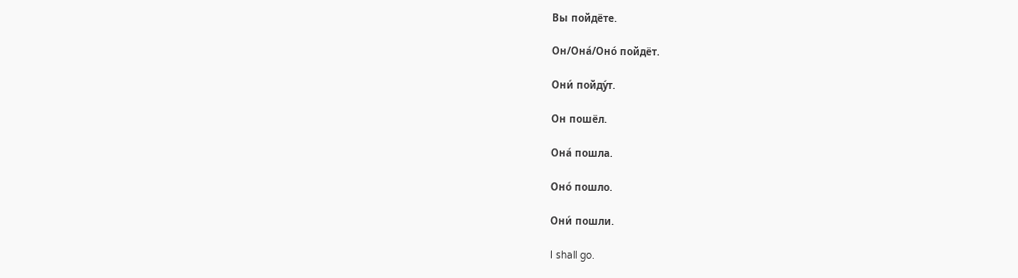Вы пойдёте.

Он/Она́/Оно́ пойдёт.

Они́ пойду́т.

Он пошёл.

Она́ пошла.

Оно́ пошло.

Они́ пошли.

I shall go.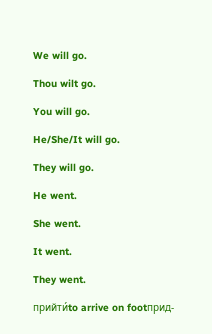We will go.

Thou wilt go.

You will go.

He/She/It will go.

They will go.

He went.

She went.

It went.

They went.

прийти́to arrive on footприд-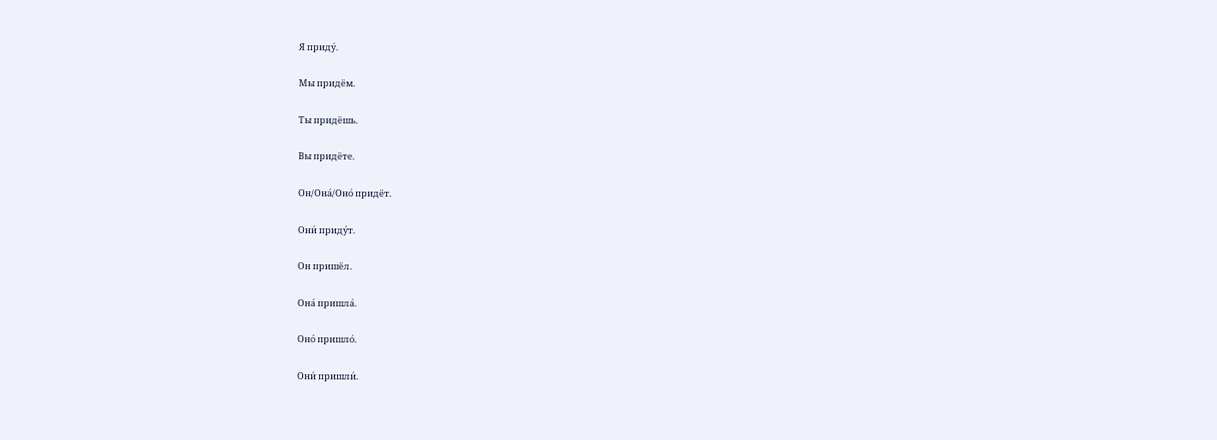Я приду́.

Мы придём.

Ты придёшь.

Вы придёте.

Он/Она́/Оно́ придёт.

Они́ приду́т.

Он пришёл.

Она́ пришла́.

Оно́ пришло́.

Они́ пришли́.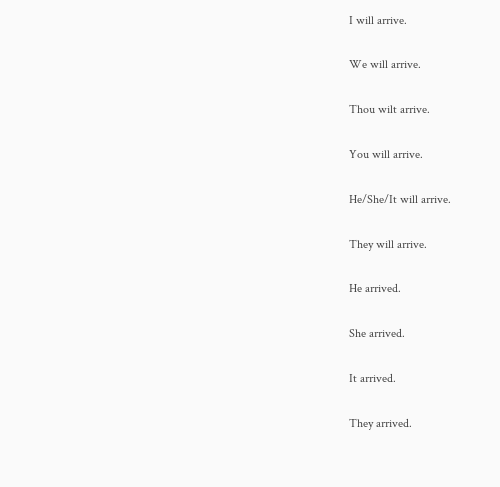I will arrive.

We will arrive.

Thou wilt arrive.

You will arrive.

He/She/It will arrive.

They will arrive.

He arrived.

She arrived.

It arrived.

They arrived.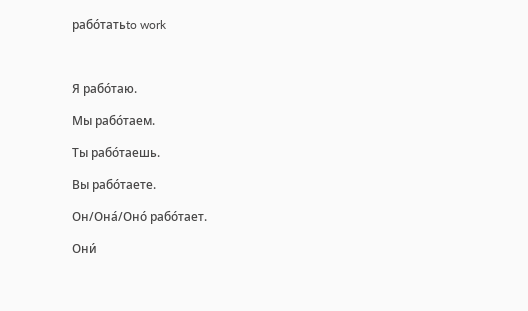рабо́татьto work



Я рабо́таю.

Мы рабо́таем.

Ты рабо́таешь.

Вы рабо́таете.

Он/Она́/Оно́ рабо́тает.

Они́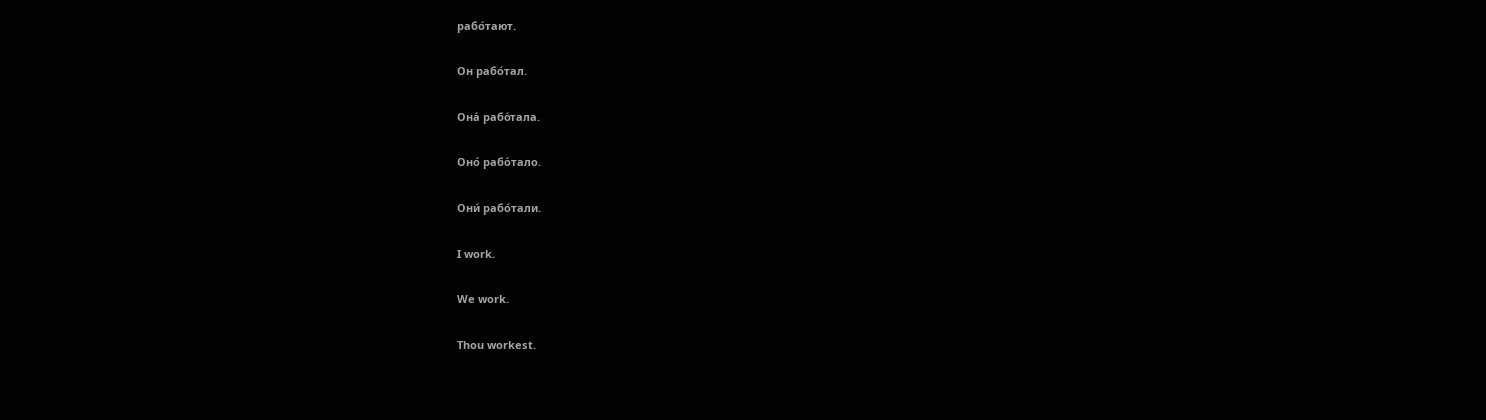рабо́тают.

Он рабо́тал.

Она́ рабо́тала.

Оно́ рабо́тало.

Они́ рабо́тали.

I work.

We work.

Thou workest.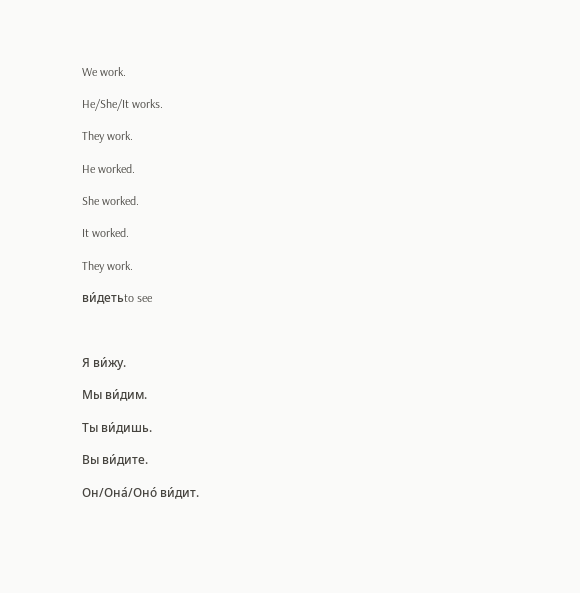We work.

He/She/It works.

They work.

He worked.

She worked.

It worked.

They work.

ви́детьto see



Я ви́жу.

Мы ви́дим.

Ты ви́дишь.

Вы ви́дите.

Он/Она́/Оно́ ви́дит.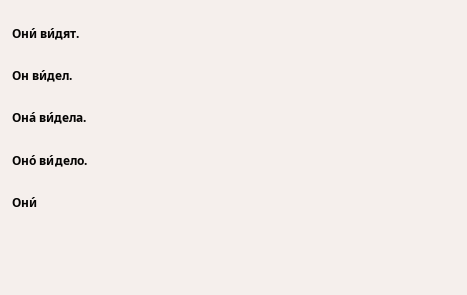Они́ ви́дят.

Он ви́дел.

Она́ ви́дела.

Оно́ ви́дело.

Они́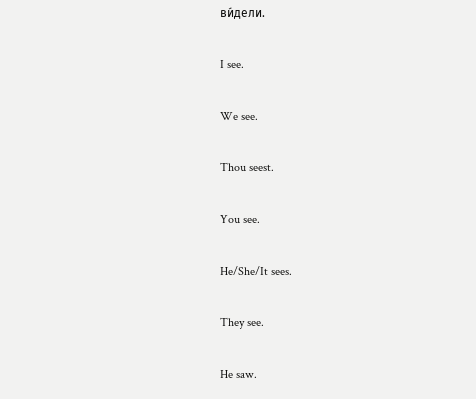ви́дели.

I see.

We see.

Thou seest.

You see.

He/She/It sees.

They see.

He saw.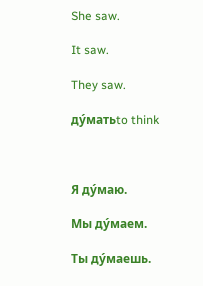She saw.

It saw.

They saw.

ду́матьto think



Я ду́маю.

Мы ду́маем.

Ты ду́маешь.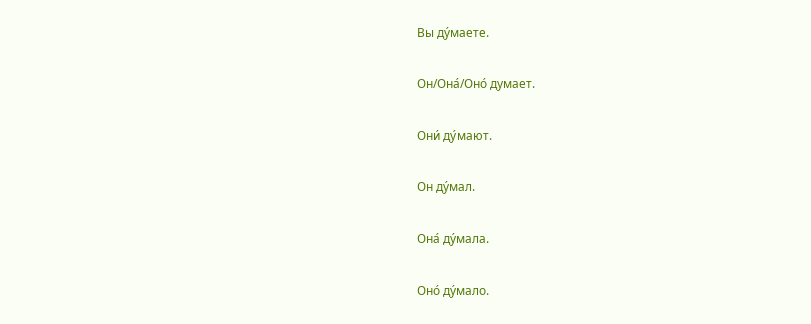Вы ду́маете.

Он/Она́/Оно́ думает.

Они́ ду́мают.

Он ду́мал.

Она́ ду́мала.

Оно́ ду́мало.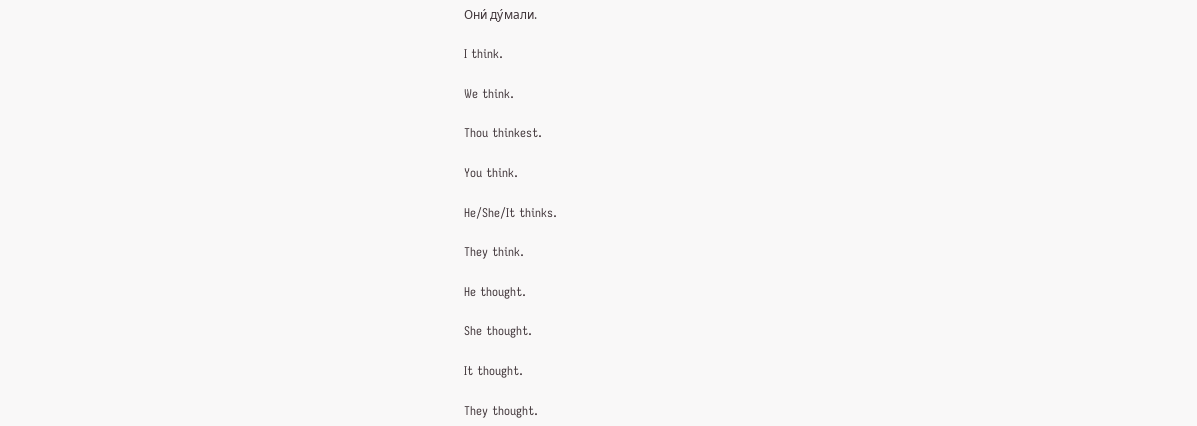Они́ ду́мали.

I think.

We think.

Thou thinkest.

You think.

He/She/It thinks.

They think.

He thought.

She thought.

It thought.

They thought.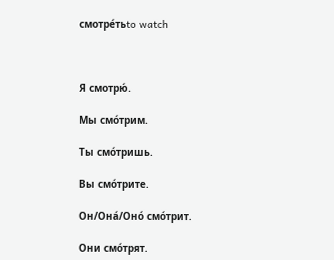смотре́тьto watch



Я cмотрю́.

Мы смо́трим.

Ты смо́тришь.

Вы смо́трите.

Он/Она́/Оно́ смо́трит.

Они смо́трят.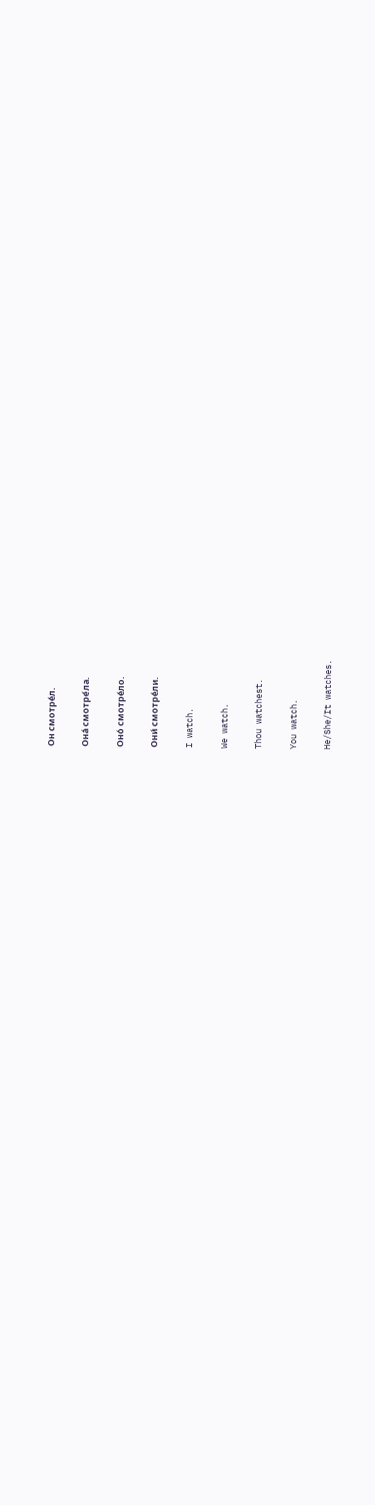Он смотре́л.

Она́ смотре́ла.

Оно́ смотре́ло.

Они́ смотре́ли.

I watch.

We watch.

Thou watchest.

You watch.

He/She/It watches.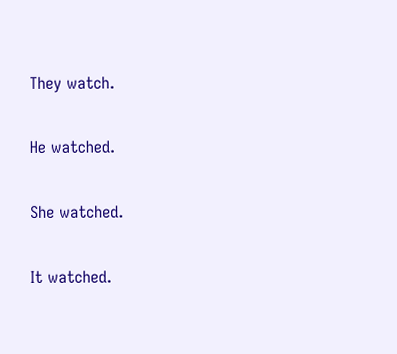They watch.

He watched.

She watched.

It watched.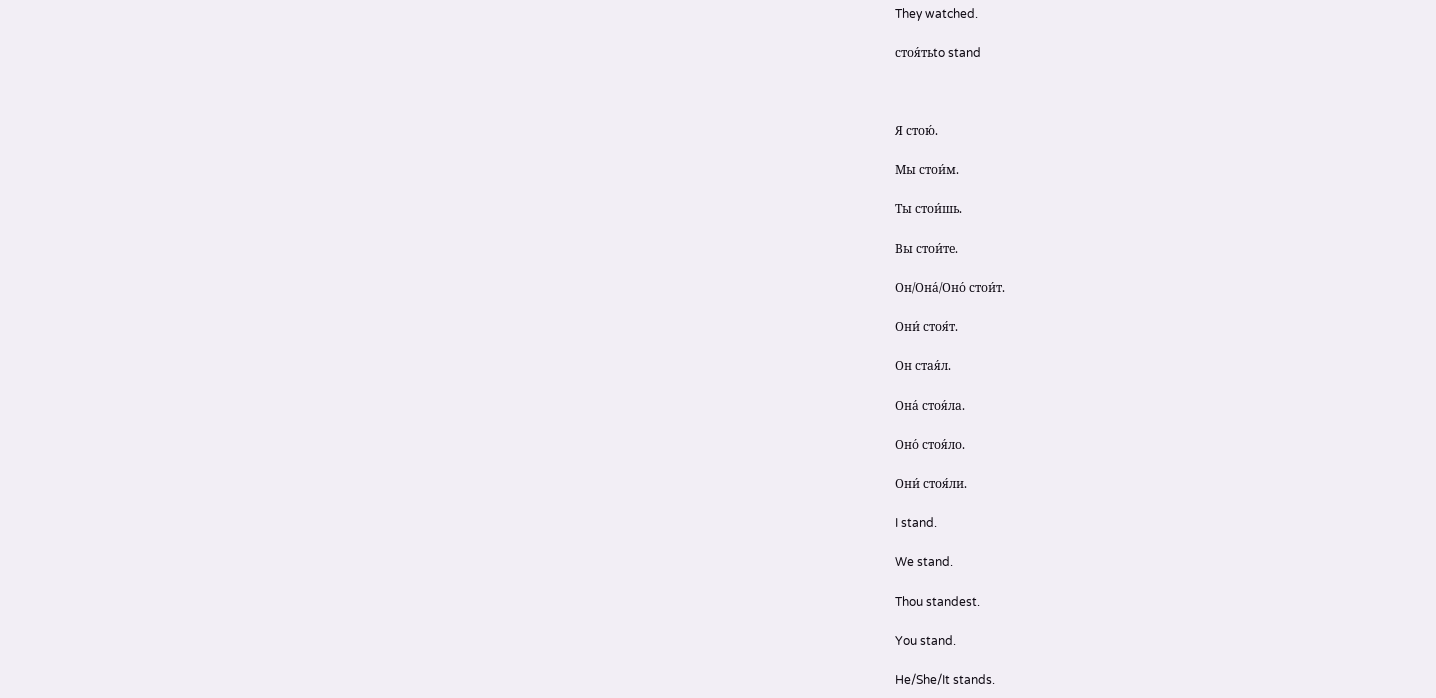They watched.

стоя́тьto stand



Я стою́.

Мы стои́м.

Ты стои́шь.

Вы стои́те.

Он/Она́/Оно́ стои́т.

Они́ стоя́т.

Он стая́л.

Она́ стоя́ла.

Оно́ стоя́ло.

Они́ стоя́ли.

I stand.

We stand.

Thou standest.

You stand.

He/She/It stands.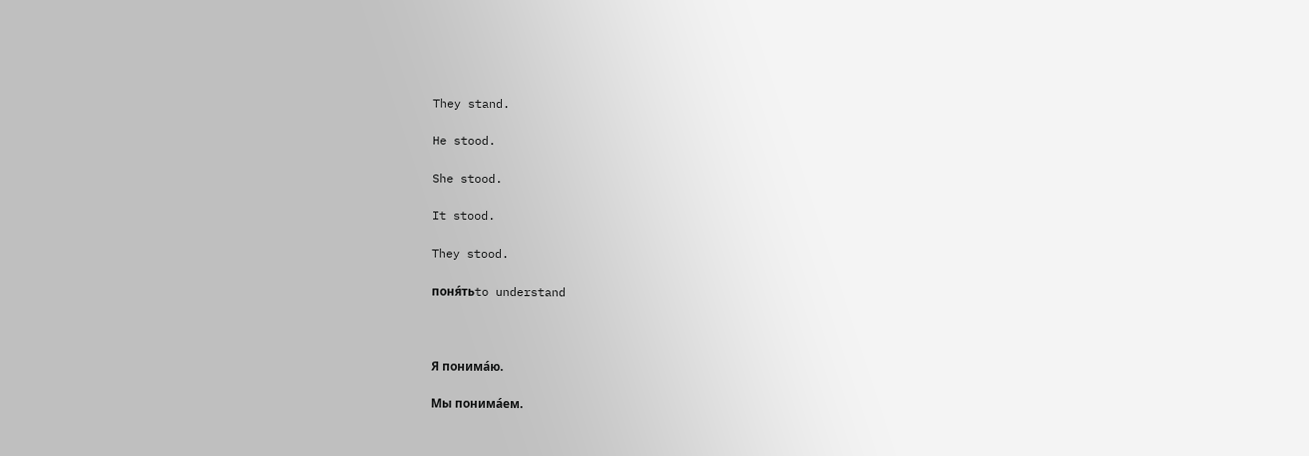They stand.

He stood.

She stood.

It stood.

They stood.

поня́тьto understand



Я понима́ю.

Мы понима́ем.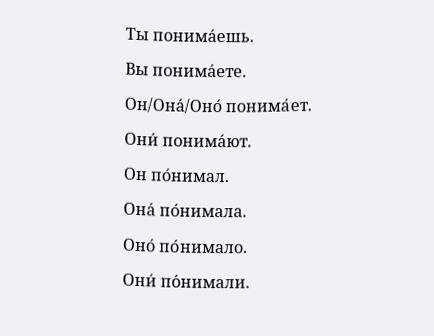Ты понима́ешь.

Вы понима́ете.

Он/Она́/Оно́ понима́ет.

Они́ понима́ют.

Он по́нимал.

Она́ по́нимала.

Оно́ по́нимало.

Они́ по́нимали.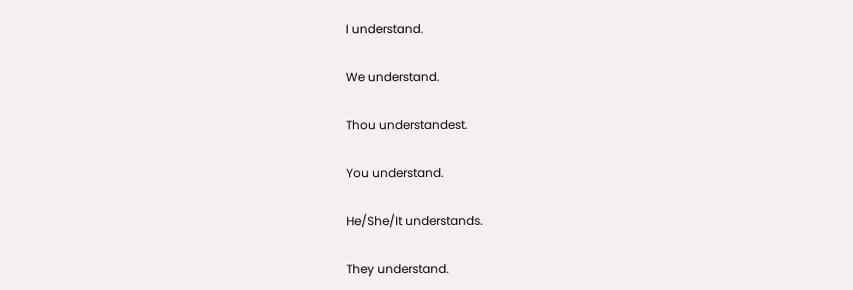I understand.

We understand.

Thou understandest.

You understand.

He/She/It understands.

They understand.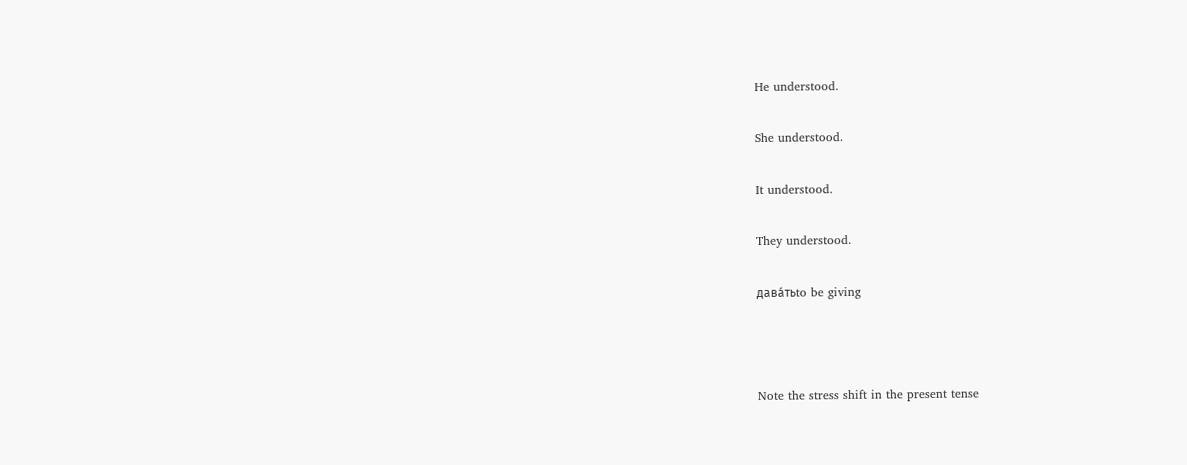He understood.

She understood.

It understood.

They understood.

дава́тьto be giving



Note the stress shift in the present tense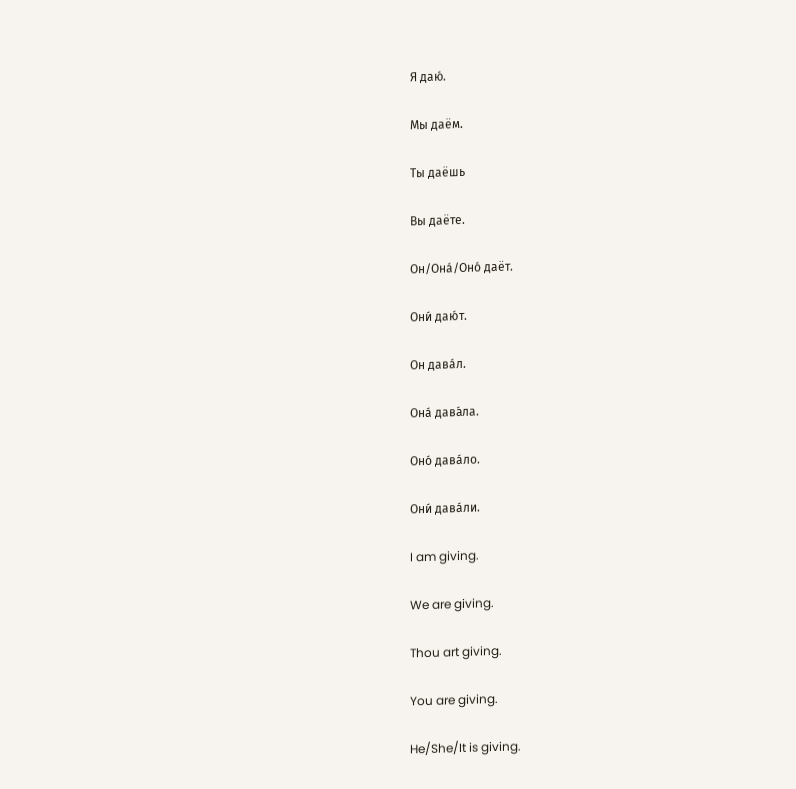Я даю́.

Мы даём.

Ты даёшь

Вы даёте.

Он/Она́/Оно́ даёт.

Они́ даю́т.

Он дава́л.

Она́ дава́ла.

Оно́ дава́ло.

Они́ дава́ли.

I am giving.

We are giving.

Thou art giving.

You are giving.

He/She/It is giving.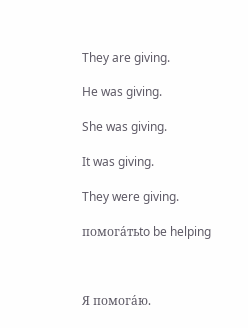They are giving.

He was giving.

She was giving.

It was giving.

They were giving.

помога́тьto be helping



Я помога́ю.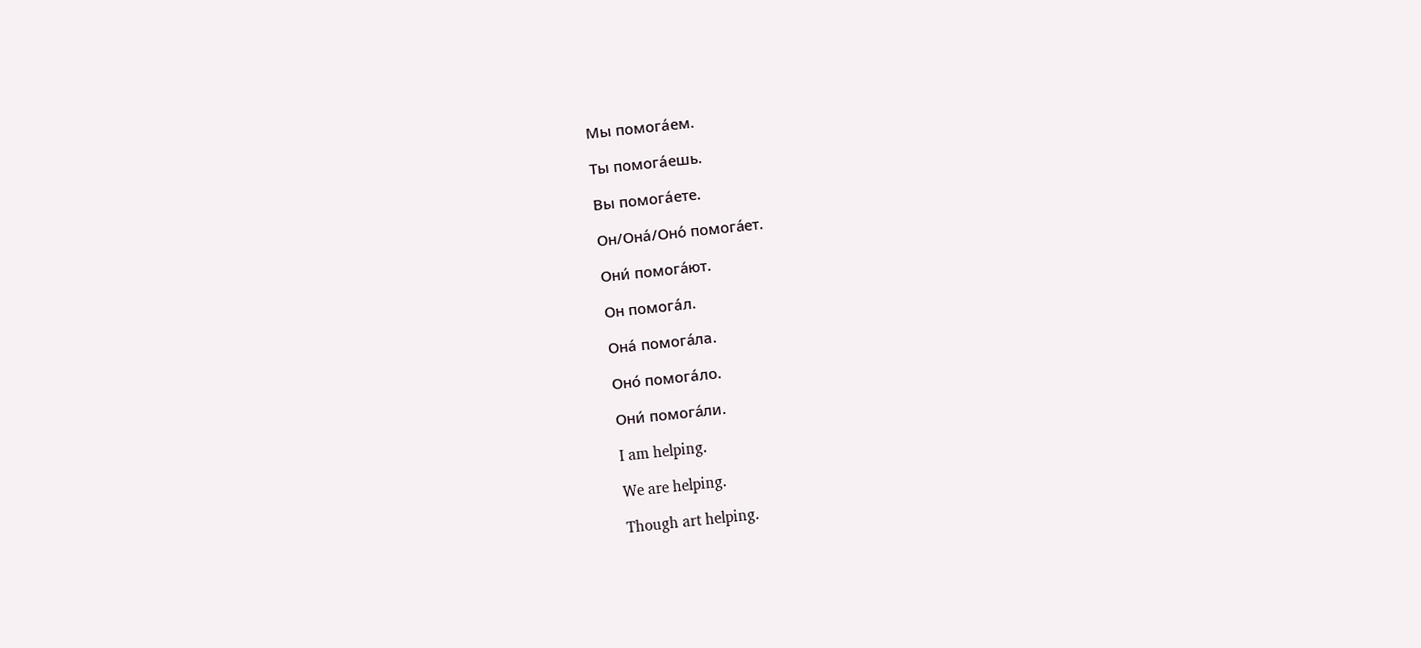Мы помога́ем.

Ты помога́ешь.

Вы помога́ете.

Он/Она́/Оно́ помога́ет.

Они́ помога́ют.

Он помога́л.

Она́ помога́ла.

Оно́ помога́ло.

Они́ помога́ли.

I am helping.

We are helping.

Though art helping.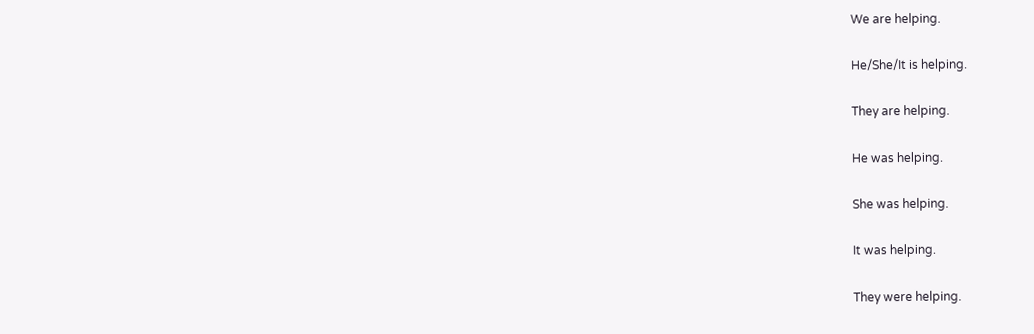We are helping.

He/She/It is helping.

They are helping.

He was helping.

She was helping.

It was helping.

They were helping.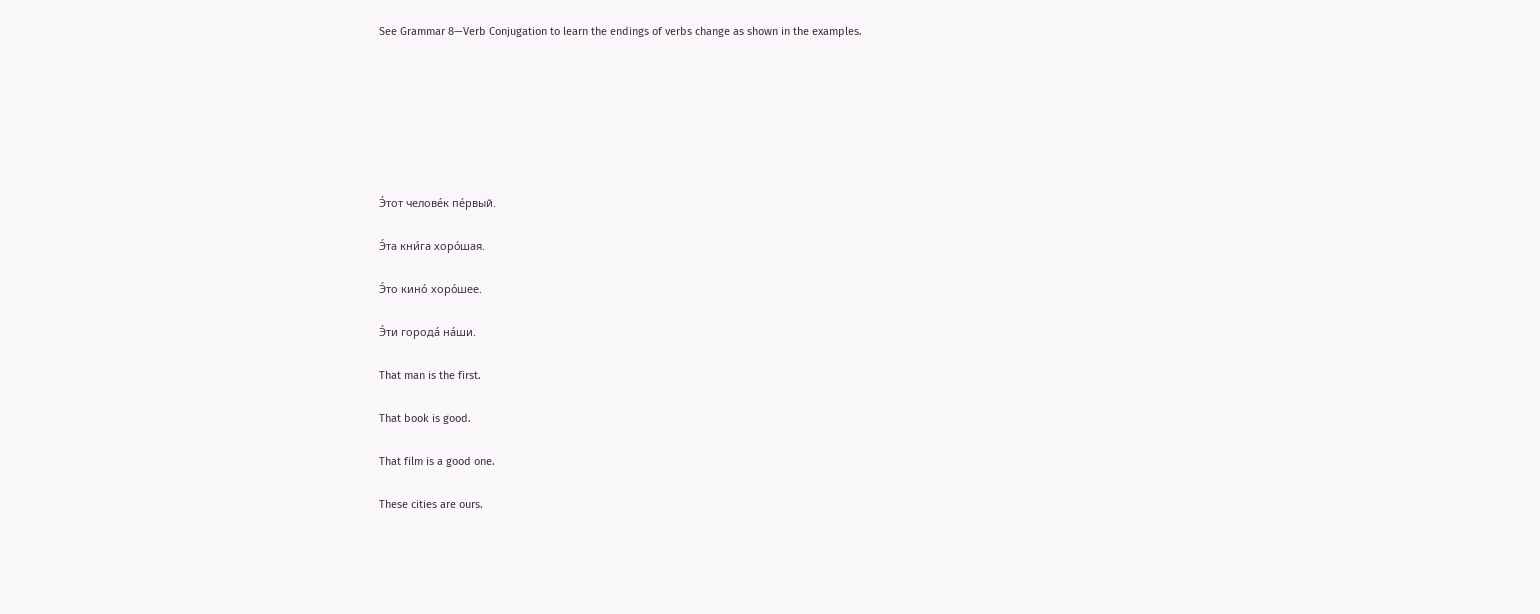See Grammar 8—Verb Conjugation to learn the endings of verbs change as shown in the examples.







Э́тот челове́к пе́рвый.

Э́та кни́га хоро́шая.

Э́то кино́ хоро́шее.

Э́ти города́ на́ши.

That man is the first.

That book is good.

That film is a good one.

These cities are ours.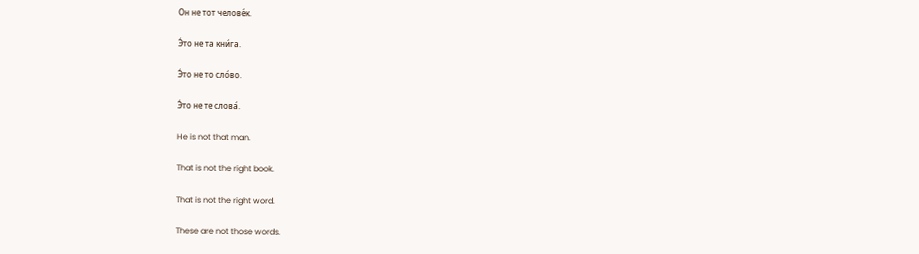Он не тот челове́к.

Э́то не та кни́га.

Э́то не то сло́во.

Э́то не те слова́.

He is not that man.

That is not the right book.

That is not the right word.

These are not those words.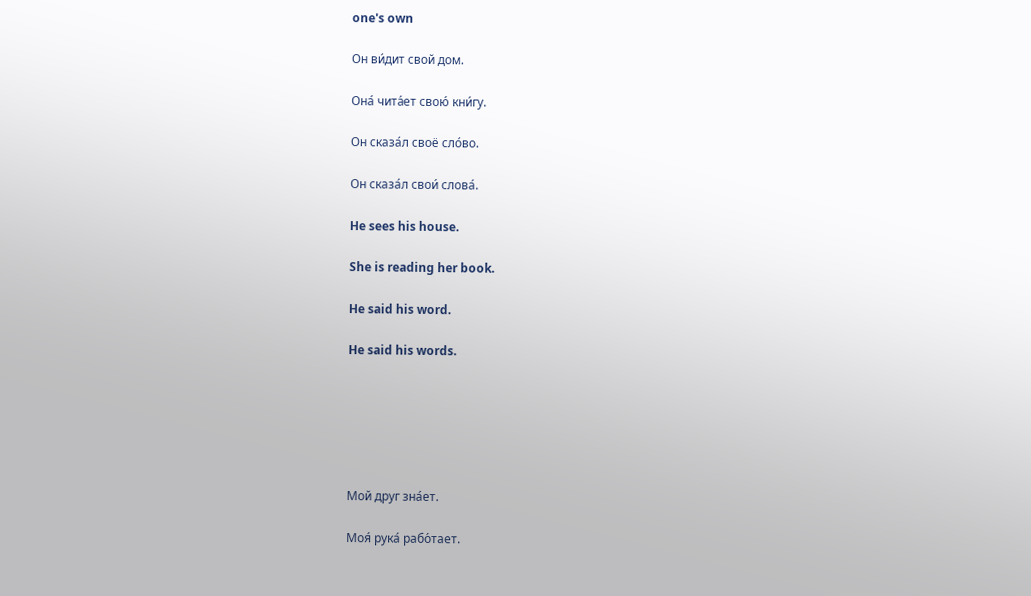one's own

Он ви́дит свой дом.

Она́ чита́ет свою́ кни́гу.

Он сказа́л своё сло́во.

Он сказа́л свои́ слова́.

He sees his house.

She is reading her book.

He said his word.

He said his words.






Мой друг зна́ет.

Моя́ рука́ рабо́тает.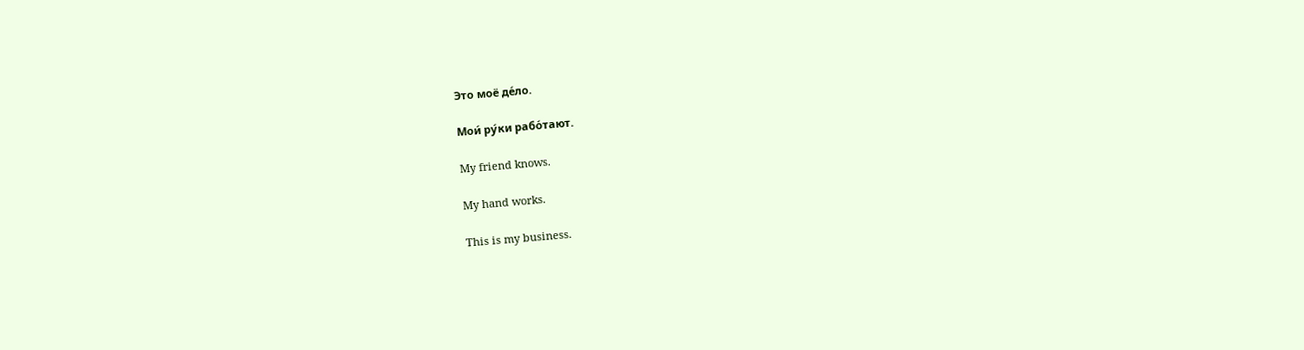Это моё де́ло.

Мои́ ру́ки рабо́тают.

My friend knows.

My hand works.

This is my business.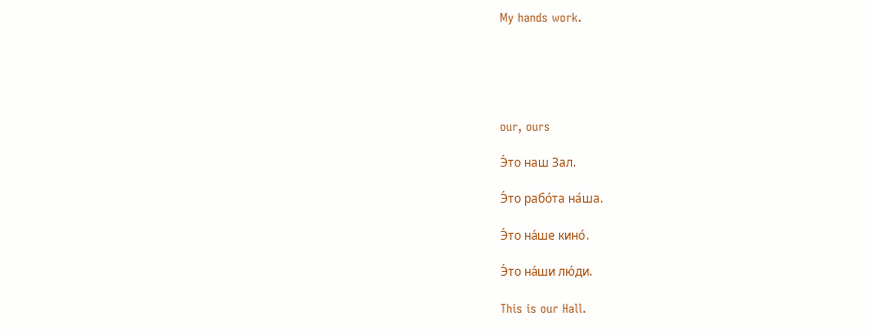My hands work.





our, ours

Э́то наш Зал.

Э́то рабо́та на́ша.

Э́то на́ше кино́.

Э́то на́ши лю́ди.

This is our Hall.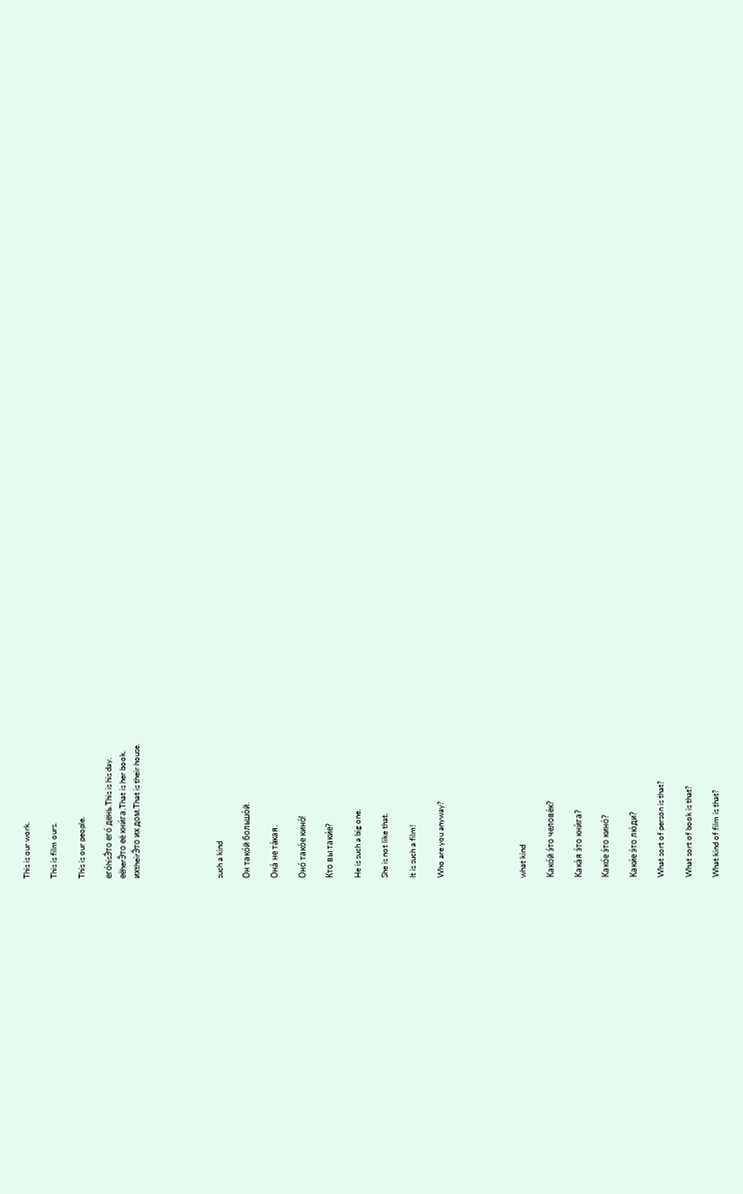This is our work.

This is film ours.

This is our people.

его́hisЭ́то его́ день.This is his day.
еёherЭ́то её кни́га.That is her book.
ихtheirЭ́то их дом.That is their house.





such a kind

Он тако́й большо́й.

Она́ не та́кая.

Оно́ тако́е кино́!

Кто вы таки́е?

He is such a big one.

She is not like that.

It is such a film!

Who are you anyway?





what kind

Како́й э́то челове́к?

Кака́я э́то кни́га?

Како́е э́то кино́?

Каки́е э́то лю́ди?

What sort of person is that?

What sort of book is that?

What kind of film is that?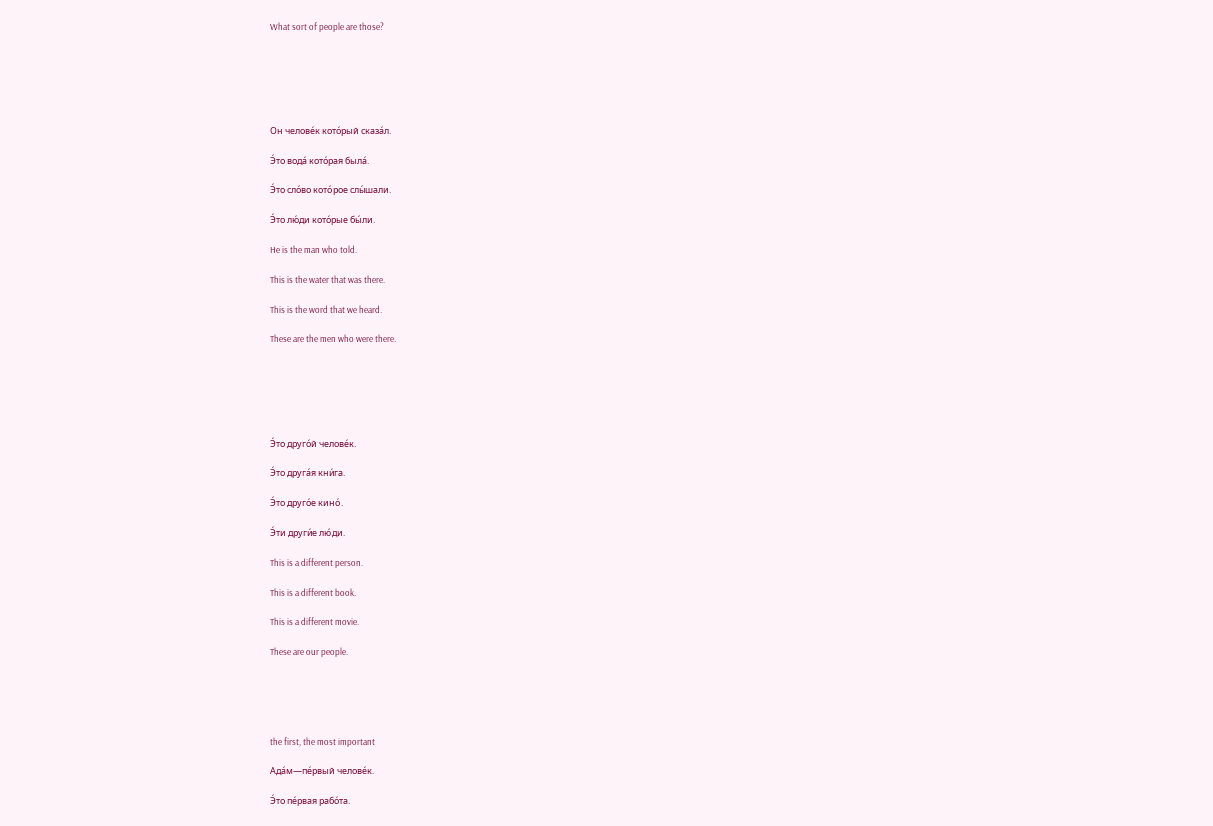What sort of people are those?






Он челове́к кото́рый сказа́л.

Э́то вода́ кото́рая была́.

Э́то сло́во кото́рое слы́шали.

Э́то лю́ди кото́рые бы́ли.

He is the man who told.

This is the water that was there.

This is the word that we heard.

These are the men who were there.






Э́то друго́й челове́к.

Э́то друга́я кни́га.

Э́то друго́е кино́.

Э́ти други́е лю́ди.

This is a different person.

This is a different book.

This is a different movie.

These are our people.





the first, the most important

Ада́м—пе́рвый челове́к.

Э́то пе́рвая рабо́та.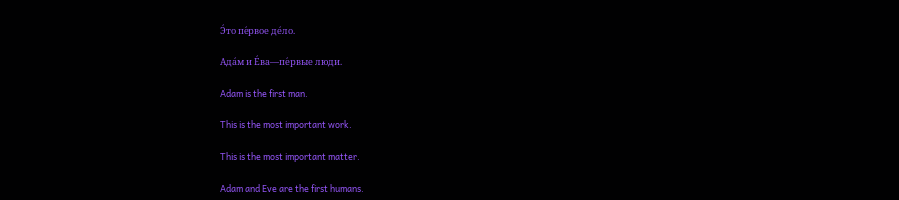Э́то пе́рвое де́ло.

Ада́м и Е́ва—пе́рвые люди.

Adam is the first man.

This is the most important work.

This is the most important matter.

Adam and Eve are the first humans.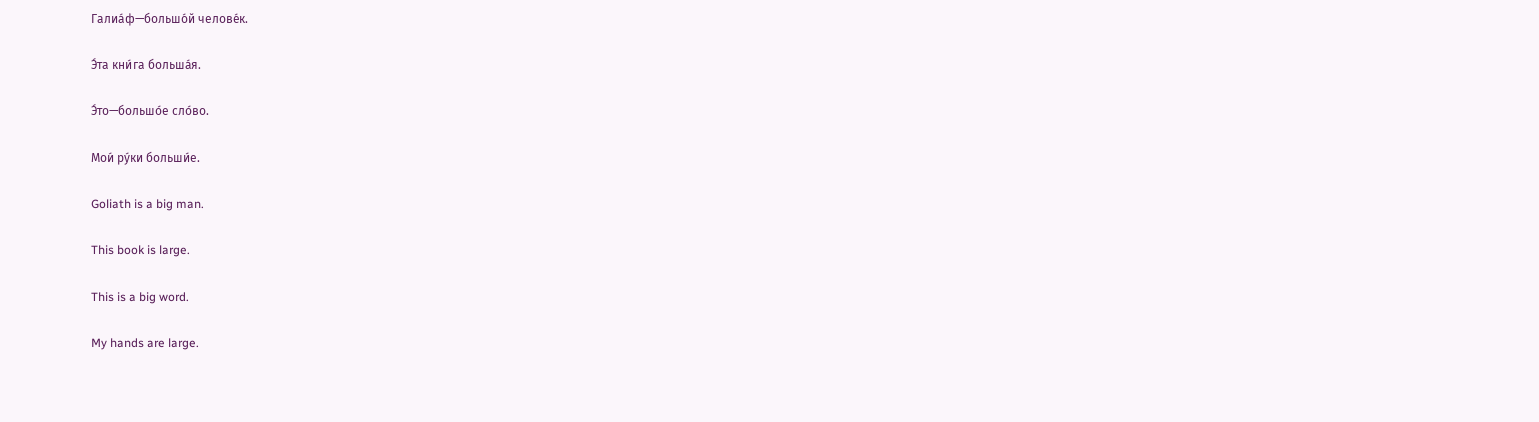Галиа́ф—большо́й челове́к.

Э́та кни́га больша́я.

Э́то—большо́е сло́во.

Мои́ ру́ки больши́е.

Goliath is a big man.

This book is large.

This is a big word.

My hands are large.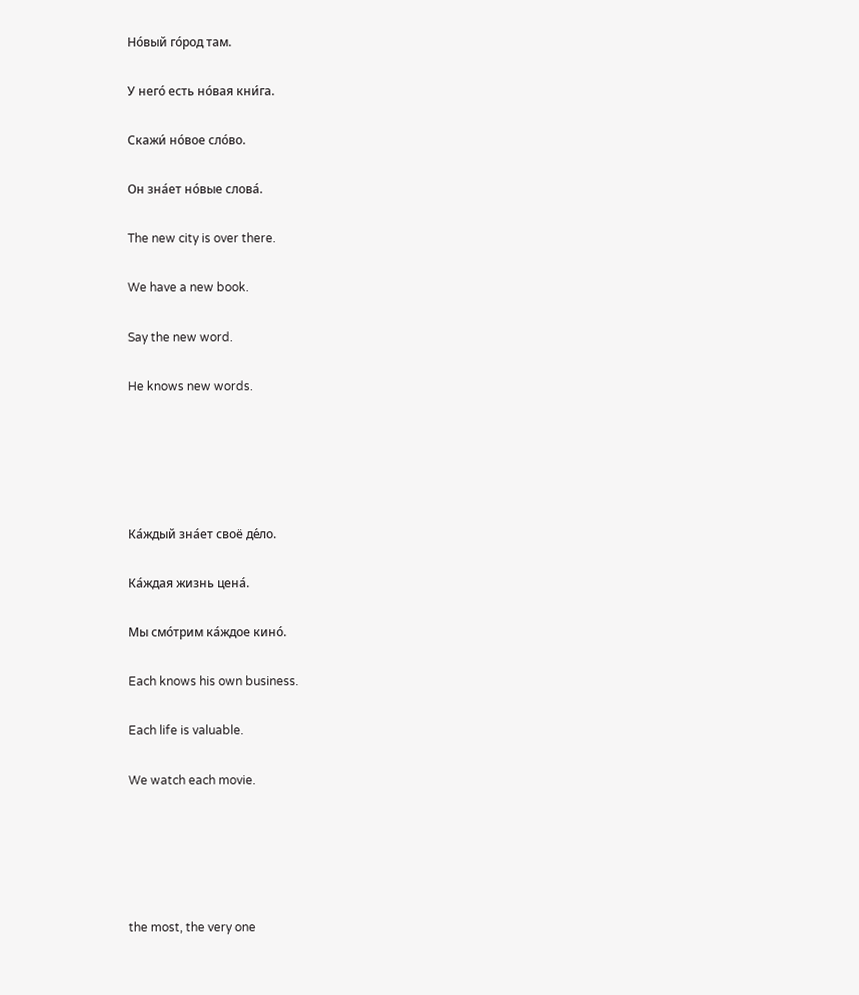Но́вый го́род там.

У него́ есть но́вая кни́га.

Скажи́ но́вое сло́во.

Он зна́ет но́вые слова́.

The new city is over there.

We have a new book.

Say the new word.

He knows new words.





Ка́ждый зна́ет своё де́ло.

Ка́ждая жизнь цена́.

Мы смо́трим ка́ждое кино́.

Each knows his own business.

Each life is valuable.

We watch each movie.





the most, the very one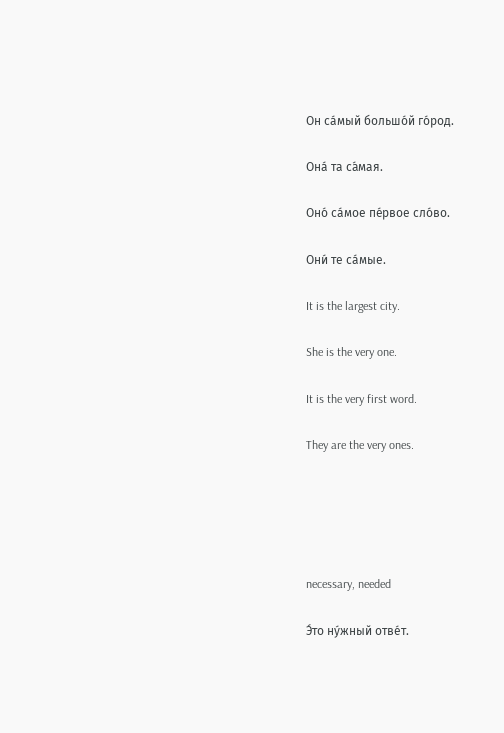Он са́мый большо́й го́род.

Она́ та са́мая.

Оно́ са́мое пе́рвое сло́во.

Они́ те са́мые.

It is the largest city.

She is the very one.

It is the very first word.

They are the very ones.





necessary, needed

Э́то ну́жный отве́т.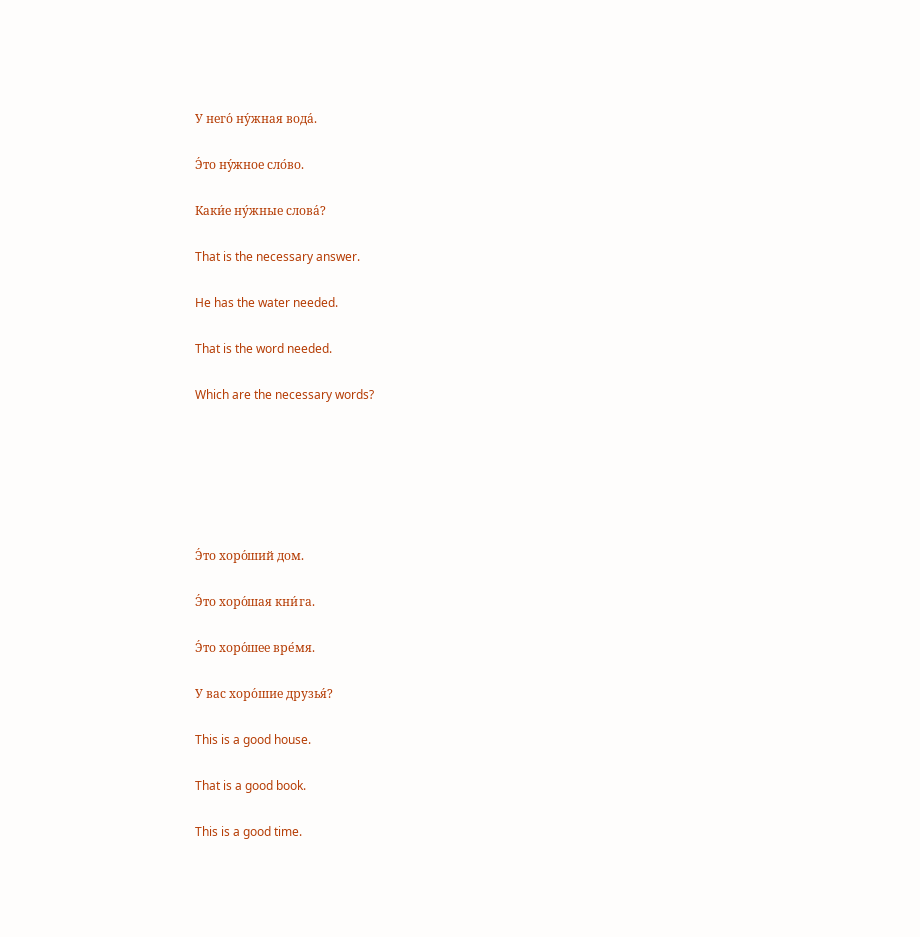У него́ ну́жная вода́.

Э́то ну́жное сло́во.

Каки́е ну́жные слова́?

That is the necessary answer.

He has the water needed.

That is the word needed.

Which are the necessary words?






Э́то хоро́ший дом.

Э́то хоро́шая кни́га.

Э́то хоро́шее вре́мя.

У вас хоро́шие друзья́?

This is a good house.

That is a good book.

This is a good time.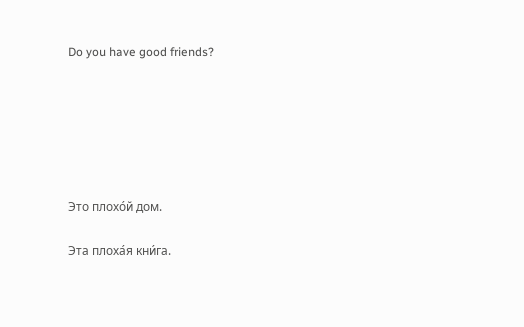Do you have good friends?






Это плохо́й дом.

Эта плоха́я кни́га.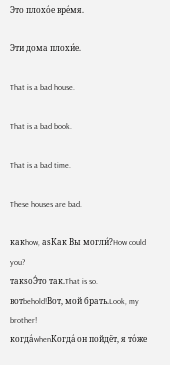Это плохо́е вре́мя.

Эти дома плохи́е.

That is a bad house.

That is a bad book.

That is a bad time.

These houses are bad.

какhow, asКак Вы могли́?How could you?
такsoЭ́то так.That is so.
вотbehold!Вот, мой брать.Look, my brother!
когда́whenКогда́ он пойдёт, я то́же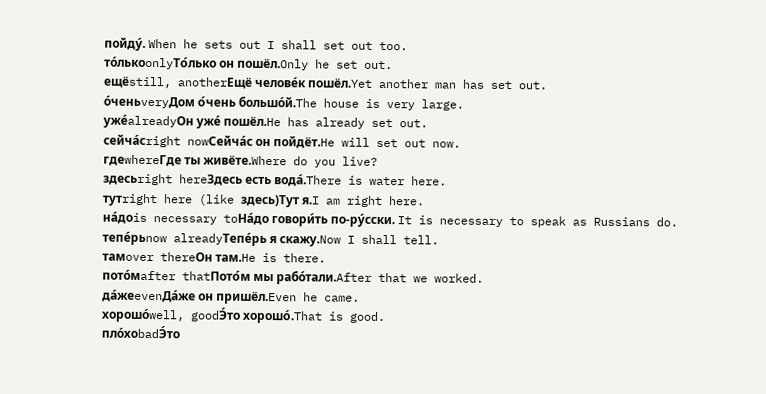пойду́. When he sets out I shall set out too.
то́лькоonlyТо́лько он пошёл.Only he set out.
ещёstill, anotherЕщё челове́к пошёл.Yet another man has set out.
о́ченьveryДом о́чень большо́й.The house is very large.
уже́alreadyОн уже́ пошёл.He has already set out.
сейча́сright nowСейча́с он пойдёт.He will set out now.
гдеwhereГде ты живёте.Where do you live?
здесьright hereЗдесь есть вода́.There is water here.
тутright here (like здесь)Тут я.I am right here.
на́доis necessary toНа́до говори́ть по-ру́сски. It is necessary to speak as Russians do.
тепе́рьnow alreadyТепе́рь я скажу.Now I shall tell.
тамover thereОн там.He is there.
пото́мafter thatПото́м мы рабо́тали.After that we worked.
да́жеevenДа́же он пришёл.Even he came.
хорошо́well, goodЭ́то хорошо́.That is good.
пло́хоbadЭ́то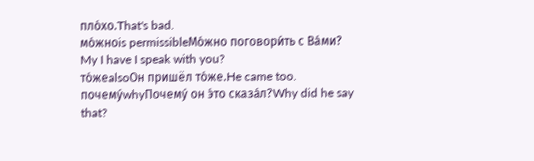пло́хо.That's bad.
мо́жноis permissibleМо́жно поговори́ть с Ва́ми? My I have I speak with you?
то́жеalsoОн пришёл то́же.He came too.
почему́whyПочему́ он э́то сказа́л?Why did he say that?